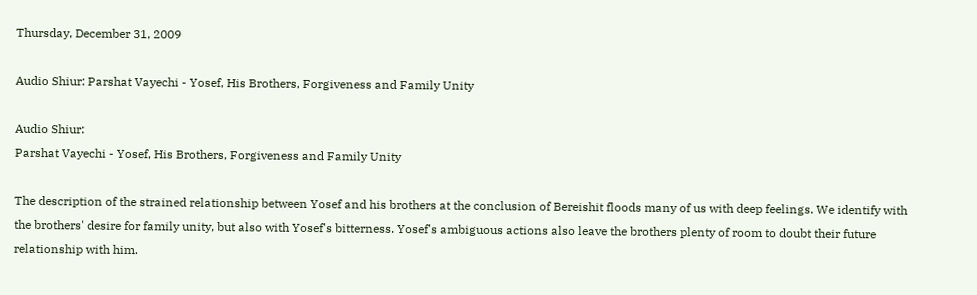Thursday, December 31, 2009

Audio Shiur: Parshat Vayechi - Yosef, His Brothers, Forgiveness and Family Unity

Audio Shiur:
Parshat Vayechi - Yosef, His Brothers, Forgiveness and Family Unity

The description of the strained relationship between Yosef and his brothers at the conclusion of Bereishit floods many of us with deep feelings. We identify with the brothers' desire for family unity, but also with Yosef's bitterness. Yosef's ambiguous actions also leave the brothers plenty of room to doubt their future relationship with him.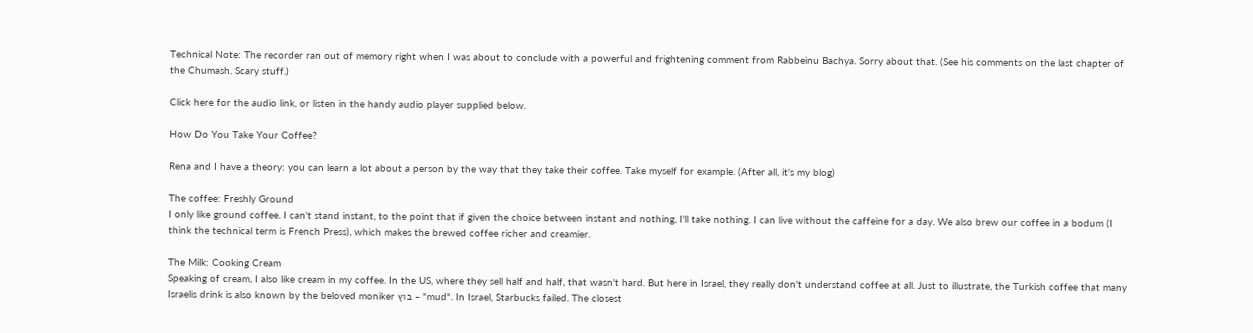Technical Note: The recorder ran out of memory right when I was about to conclude with a powerful and frightening comment from Rabbeinu Bachya. Sorry about that. (See his comments on the last chapter of the Chumash. Scary stuff.)

Click here for the audio link, or listen in the handy audio player supplied below.

How Do You Take Your Coffee?

Rena and I have a theory: you can learn a lot about a person by the way that they take their coffee. Take myself for example. (After all, it's my blog)

The coffee: Freshly Ground
I only like ground coffee. I can't stand instant, to the point that if given the choice between instant and nothing, I'll take nothing. I can live without the caffeine for a day. We also brew our coffee in a bodum (I think the technical term is French Press), which makes the brewed coffee richer and creamier.

The Milk: Cooking Cream
Speaking of cream, I also like cream in my coffee. In the US, where they sell half and half, that wasn't hard. But here in Israel, they really don't understand coffee at all. Just to illustrate, the Turkish coffee that many Israelis drink is also known by the beloved moniker בוץ - "mud". In Israel, Starbucks failed. The closest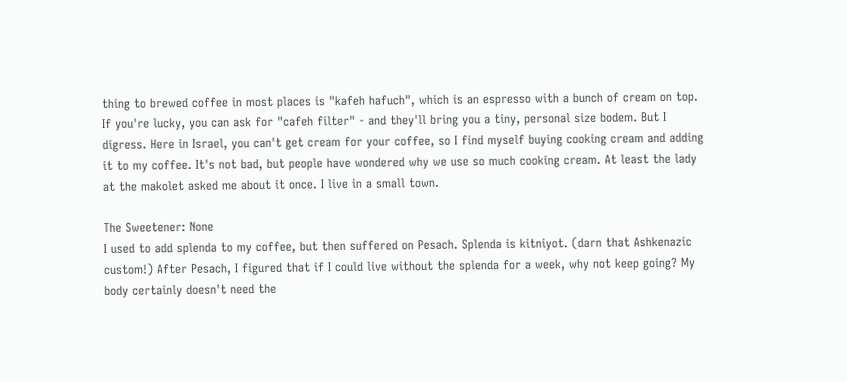thing to brewed coffee in most places is "kafeh hafuch", which is an espresso with a bunch of cream on top. If you're lucky, you can ask for "cafeh filter" - and they'll bring you a tiny, personal size bodem. But I digress. Here in Israel, you can't get cream for your coffee, so I find myself buying cooking cream and adding it to my coffee. It's not bad, but people have wondered why we use so much cooking cream. At least the lady at the makolet asked me about it once. I live in a small town.

The Sweetener: None
I used to add splenda to my coffee, but then suffered on Pesach. Splenda is kitniyot. (darn that Ashkenazic custom!) After Pesach, I figured that if I could live without the splenda for a week, why not keep going? My body certainly doesn't need the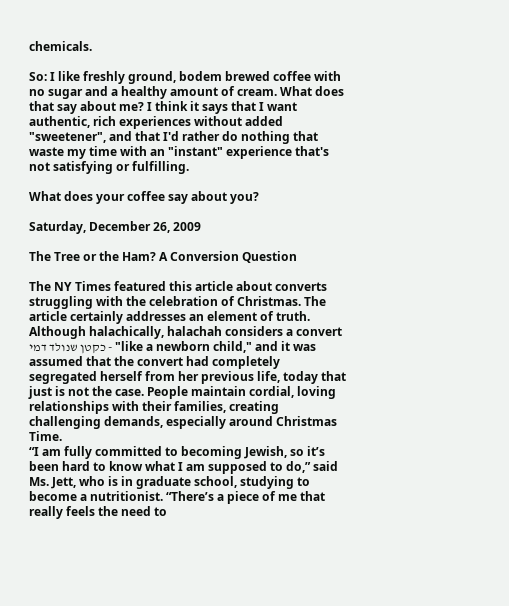chemicals.

So: I like freshly ground, bodem brewed coffee with no sugar and a healthy amount of cream. What does that say about me? I think it says that I want authentic, rich experiences without added "sweetener", and that I'd rather do nothing that waste my time with an "instant" experience that's not satisfying or fulfilling.

What does your coffee say about you?

Saturday, December 26, 2009

The Tree or the Ham? A Conversion Question

The NY Times featured this article about converts struggling with the celebration of Christmas. The article certainly addresses an element of truth. Although halachically, halachah considers a convert כקטן שנולד דמי - "like a newborn child," and it was assumed that the convert had completely segregated herself from her previous life, today that just is not the case. People maintain cordial, loving relationships with their families, creating challenging demands, especially around Christmas Time.
“I am fully committed to becoming Jewish, so it’s been hard to know what I am supposed to do,” said Ms. Jett, who is in graduate school, studying to become a nutritionist. “There’s a piece of me that really feels the need to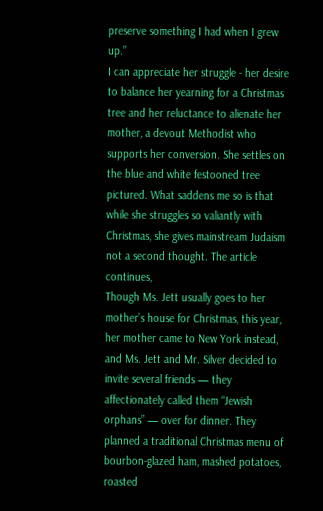preserve something I had when I grew up.”
I can appreciate her struggle - her desire to balance her yearning for a Christmas tree and her reluctance to alienate her mother, a devout Methodist who supports her conversion. She settles on the blue and white festooned tree pictured. What saddens me so is that while she struggles so valiantly with Christmas, she gives mainstream Judaism not a second thought. The article continues,
Though Ms. Jett usually goes to her mother’s house for Christmas, this year, her mother came to New York instead, and Ms. Jett and Mr. Silver decided to invite several friends — they affectionately called them “Jewish orphans” — over for dinner. They planned a traditional Christmas menu of bourbon-glazed ham, mashed potatoes, roasted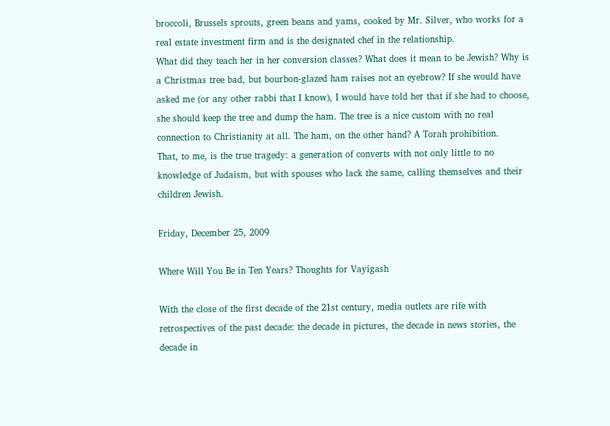broccoli, Brussels sprouts, green beans and yams, cooked by Mr. Silver, who works for a real estate investment firm and is the designated chef in the relationship.
What did they teach her in her conversion classes? What does it mean to be Jewish? Why is a Christmas tree bad, but bourbon-glazed ham raises not an eyebrow? If she would have asked me (or any other rabbi that I know), I would have told her that if she had to choose, she should keep the tree and dump the ham. The tree is a nice custom with no real connection to Christianity at all. The ham, on the other hand? A Torah prohibition.
That, to me, is the true tragedy: a generation of converts with not only little to no knowledge of Judaism, but with spouses who lack the same, calling themselves and their children Jewish.

Friday, December 25, 2009

Where Will You Be in Ten Years? Thoughts for Vayigash

With the close of the first decade of the 21st century, media outlets are rife with retrospectives of the past decade: the decade in pictures, the decade in news stories, the decade in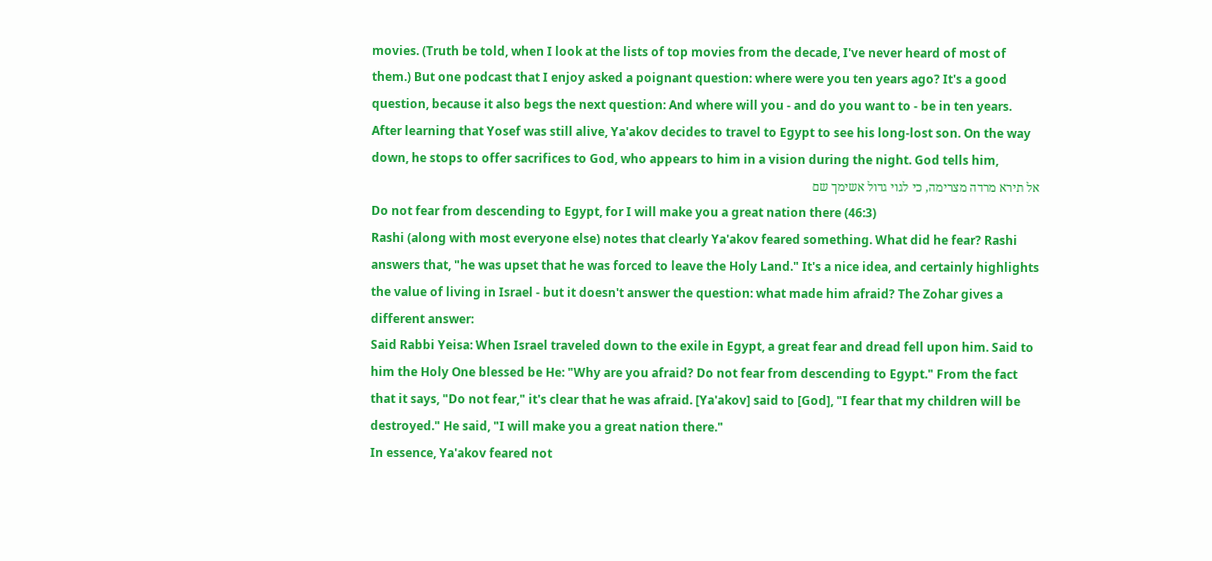movies. (Truth be told, when I look at the lists of top movies from the decade, I've never heard of most of them.) But one podcast that I enjoy asked a poignant question: where were you ten years ago? It's a good question, because it also begs the next question: And where will you - and do you want to - be in ten years.
After learning that Yosef was still alive, Ya'akov decides to travel to Egypt to see his long-lost son. On the way down, he stops to offer sacrifices to God, who appears to him in a vision during the night. God tells him,
אל תירא מרדה מצרימה, כי לגוי גדול אשימך שם
Do not fear from descending to Egypt, for I will make you a great nation there (46:3)
Rashi (along with most everyone else) notes that clearly Ya'akov feared something. What did he fear? Rashi answers that, "he was upset that he was forced to leave the Holy Land." It's a nice idea, and certainly highlights the value of living in Israel - but it doesn't answer the question: what made him afraid? The Zohar gives a different answer:
Said Rabbi Yeisa: When Israel traveled down to the exile in Egypt, a great fear and dread fell upon him. Said to him the Holy One blessed be He: "Why are you afraid? Do not fear from descending to Egypt." From the fact that it says, "Do not fear," it's clear that he was afraid. [Ya'akov] said to [God], "I fear that my children will be destroyed." He said, "I will make you a great nation there."
In essence, Ya'akov feared not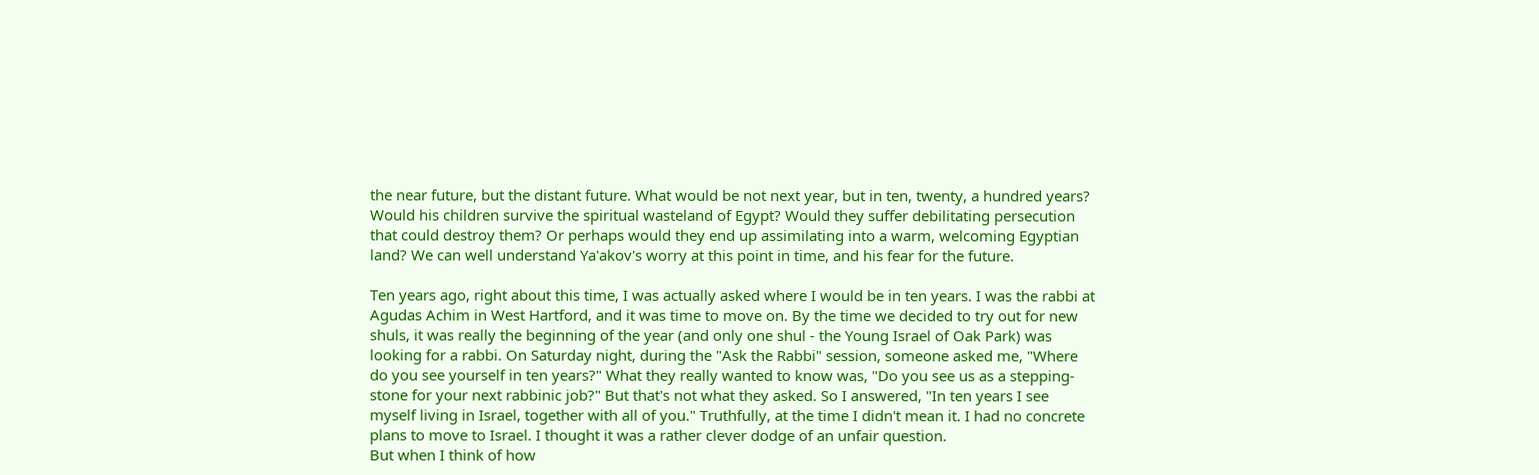the near future, but the distant future. What would be not next year, but in ten, twenty, a hundred years? Would his children survive the spiritual wasteland of Egypt? Would they suffer debilitating persecution that could destroy them? Or perhaps would they end up assimilating into a warm, welcoming Egyptian land? We can well understand Ya'akov's worry at this point in time, and his fear for the future.

Ten years ago, right about this time, I was actually asked where I would be in ten years. I was the rabbi at Agudas Achim in West Hartford, and it was time to move on. By the time we decided to try out for new shuls, it was really the beginning of the year (and only one shul - the Young Israel of Oak Park) was looking for a rabbi. On Saturday night, during the "Ask the Rabbi" session, someone asked me, "Where do you see yourself in ten years?" What they really wanted to know was, "Do you see us as a stepping-stone for your next rabbinic job?" But that's not what they asked. So I answered, "In ten years I see myself living in Israel, together with all of you." Truthfully, at the time I didn't mean it. I had no concrete plans to move to Israel. I thought it was a rather clever dodge of an unfair question.
But when I think of how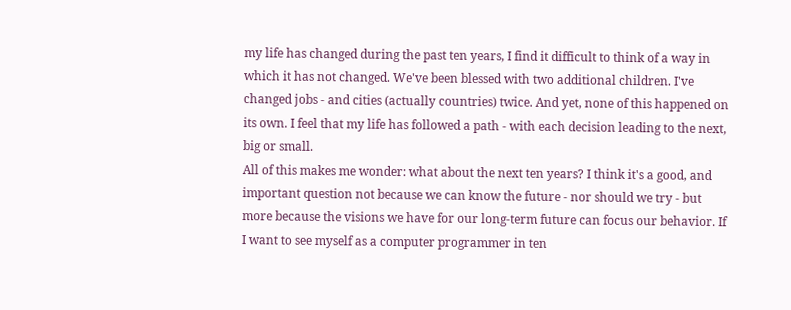my life has changed during the past ten years, I find it difficult to think of a way in which it has not changed. We've been blessed with two additional children. I've changed jobs - and cities (actually countries) twice. And yet, none of this happened on its own. I feel that my life has followed a path - with each decision leading to the next, big or small.
All of this makes me wonder: what about the next ten years? I think it's a good, and important question not because we can know the future - nor should we try - but more because the visions we have for our long-term future can focus our behavior. If I want to see myself as a computer programmer in ten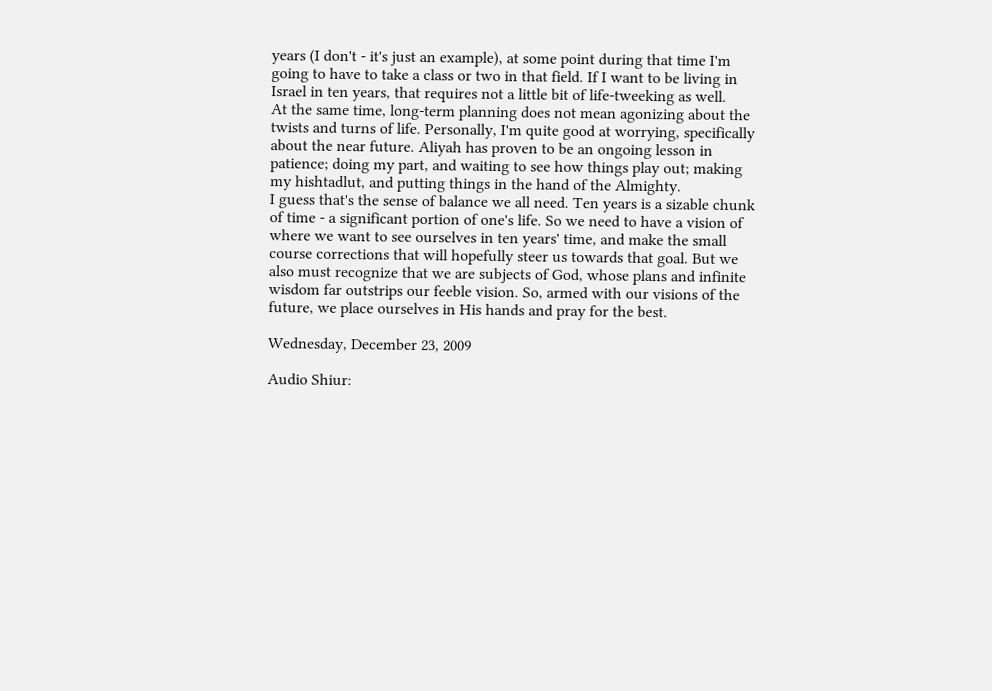years (I don't - it's just an example), at some point during that time I'm going to have to take a class or two in that field. If I want to be living in Israel in ten years, that requires not a little bit of life-tweeking as well.
At the same time, long-term planning does not mean agonizing about the twists and turns of life. Personally, I'm quite good at worrying, specifically about the near future. Aliyah has proven to be an ongoing lesson in patience; doing my part, and waiting to see how things play out; making my hishtadlut, and putting things in the hand of the Almighty.
I guess that's the sense of balance we all need. Ten years is a sizable chunk of time - a significant portion of one's life. So we need to have a vision of where we want to see ourselves in ten years' time, and make the small course corrections that will hopefully steer us towards that goal. But we also must recognize that we are subjects of God, whose plans and infinite wisdom far outstrips our feeble vision. So, armed with our visions of the future, we place ourselves in His hands and pray for the best.

Wednesday, December 23, 2009

Audio Shiur: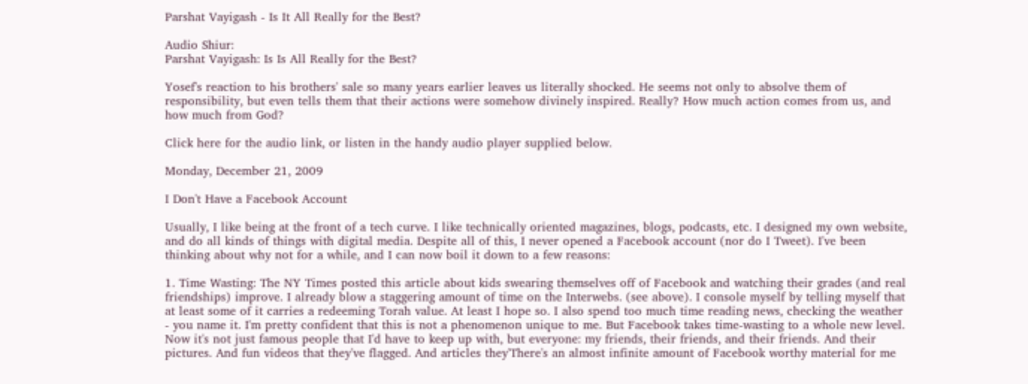Parshat Vayigash - Is It All Really for the Best?

Audio Shiur:
Parshat Vayigash: Is Is All Really for the Best?

Yosef's reaction to his brothers' sale so many years earlier leaves us literally shocked. He seems not only to absolve them of responsibility, but even tells them that their actions were somehow divinely inspired. Really? How much action comes from us, and how much from God?

Click here for the audio link, or listen in the handy audio player supplied below.

Monday, December 21, 2009

I Don't Have a Facebook Account

Usually, I like being at the front of a tech curve. I like technically oriented magazines, blogs, podcasts, etc. I designed my own website, and do all kinds of things with digital media. Despite all of this, I never opened a Facebook account (nor do I Tweet). I've been thinking about why not for a while, and I can now boil it down to a few reasons:

1. Time Wasting: The NY Times posted this article about kids swearing themselves off of Facebook and watching their grades (and real friendships) improve. I already blow a staggering amount of time on the Interwebs. (see above). I console myself by telling myself that at least some of it carries a redeeming Torah value. At least I hope so. I also spend too much time reading news, checking the weather - you name it. I'm pretty confident that this is not a phenomenon unique to me. But Facebook takes time-wasting to a whole new level. Now it's not just famous people that I'd have to keep up with, but everyone: my friends, their friends, and their friends. And their pictures. And fun videos that they've flagged. And articles they'There's an almost infinite amount of Facebook worthy material for me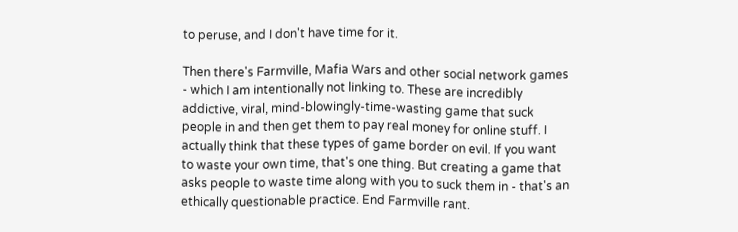to peruse, and I don't have time for it.

Then there's Farmville, Mafia Wars and other social network games - which I am intentionally not linking to. These are incredibly addictive, viral, mind-blowingly-time-wasting game that suck people in and then get them to pay real money for online stuff. I actually think that these types of game border on evil. If you want to waste your own time, that's one thing. But creating a game that asks people to waste time along with you to suck them in - that's an ethically questionable practice. End Farmville rant.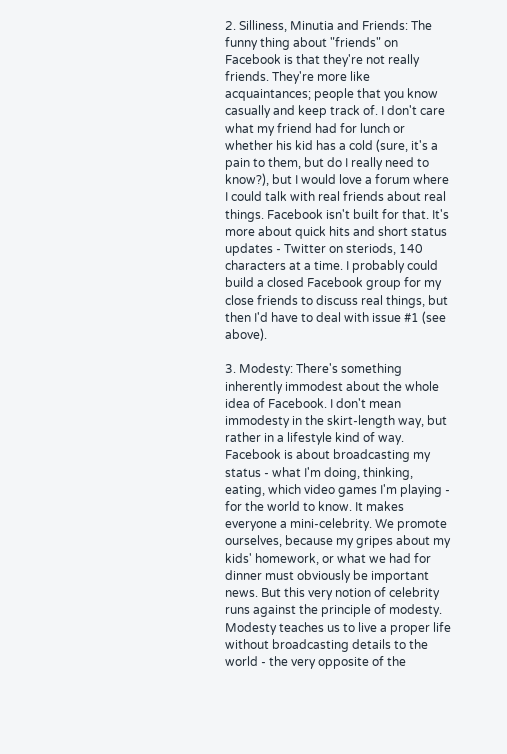2. Silliness, Minutia and Friends: The funny thing about "friends" on Facebook is that they're not really friends. They're more like acquaintances; people that you know casually and keep track of. I don't care what my friend had for lunch or whether his kid has a cold (sure, it's a pain to them, but do I really need to know?), but I would love a forum where I could talk with real friends about real things. Facebook isn't built for that. It's more about quick hits and short status updates - Twitter on steriods, 140 characters at a time. I probably could build a closed Facebook group for my close friends to discuss real things, but then I'd have to deal with issue #1 (see above).

3. Modesty: There's something inherently immodest about the whole idea of Facebook. I don't mean immodesty in the skirt-length way, but rather in a lifestyle kind of way. Facebook is about broadcasting my status - what I'm doing, thinking, eating, which video games I'm playing - for the world to know. It makes everyone a mini-celebrity. We promote ourselves, because my gripes about my kids' homework, or what we had for dinner must obviously be important news. But this very notion of celebrity runs against the principle of modesty. Modesty teaches us to live a proper life without broadcasting details to the world - the very opposite of the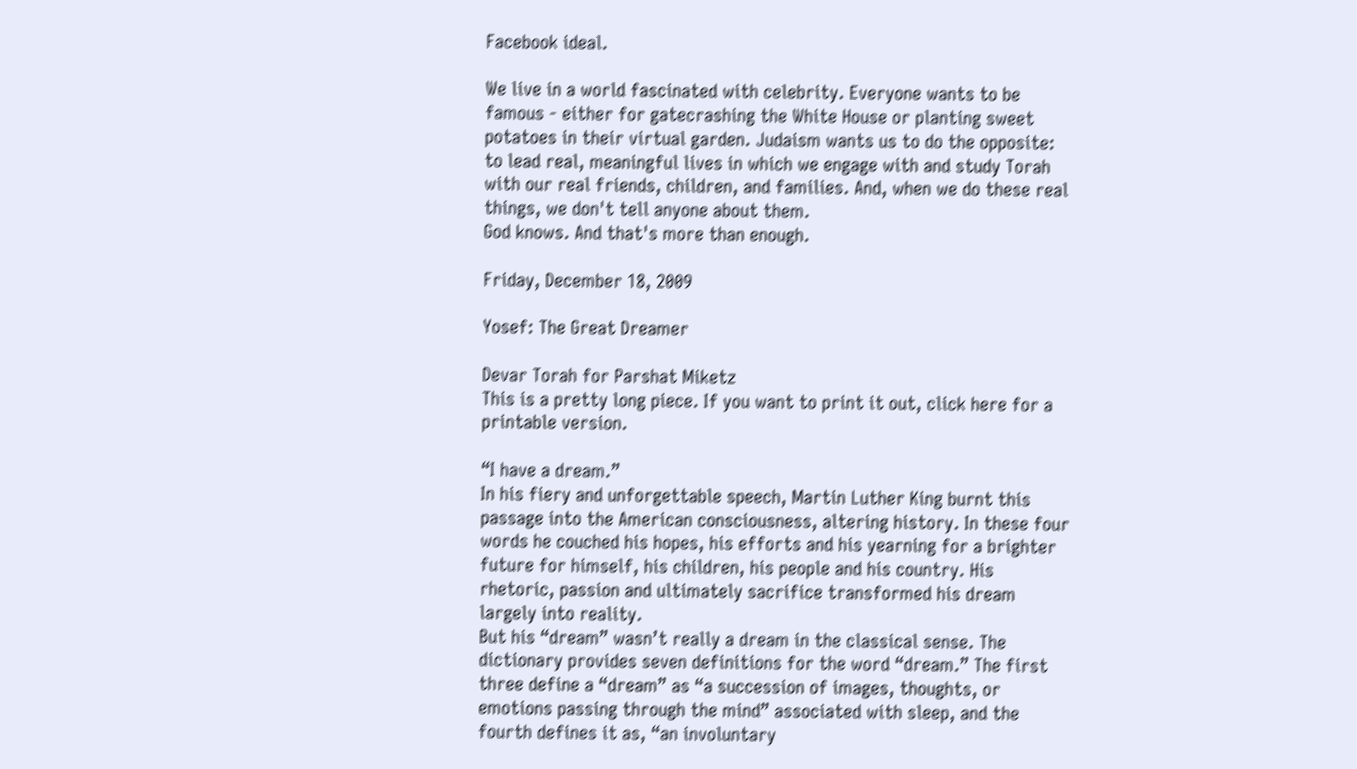Facebook ideal.

We live in a world fascinated with celebrity. Everyone wants to be famous - either for gatecrashing the White House or planting sweet potatoes in their virtual garden. Judaism wants us to do the opposite: to lead real, meaningful lives in which we engage with and study Torah with our real friends, children, and families. And, when we do these real things, we don't tell anyone about them.
God knows. And that's more than enough.

Friday, December 18, 2009

Yosef: The Great Dreamer

Devar Torah for Parshat Miketz
This is a pretty long piece. If you want to print it out, click here for a printable version.

“I have a dream.”
In his fiery and unforgettable speech, Martin Luther King burnt this passage into the American consciousness, altering history. In these four words he couched his hopes, his efforts and his yearning for a brighter future for himself, his children, his people and his country. His rhetoric, passion and ultimately sacrifice transformed his dream largely into reality.
But his “dream” wasn’t really a dream in the classical sense. The dictionary provides seven definitions for the word “dream.” The first three define a “dream” as “a succession of images, thoughts, or emotions passing through the mind” associated with sleep, and the fourth defines it as, “an involuntary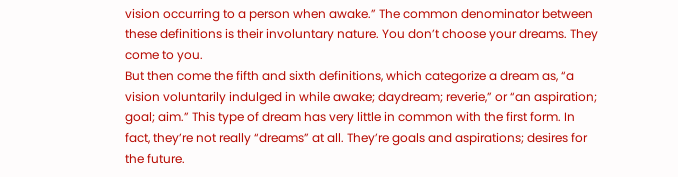vision occurring to a person when awake.” The common denominator between these definitions is their involuntary nature. You don’t choose your dreams. They come to you.
But then come the fifth and sixth definitions, which categorize a dream as, “a vision voluntarily indulged in while awake; daydream; reverie,” or “an aspiration; goal; aim.” This type of dream has very little in common with the first form. In fact, they’re not really “dreams” at all. They’re goals and aspirations; desires for the future.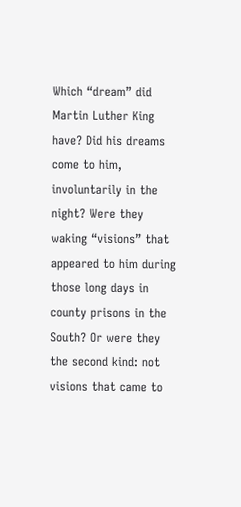Which “dream” did Martin Luther King have? Did his dreams come to him, involuntarily in the night? Were they waking “visions” that appeared to him during those long days in county prisons in the South? Or were they the second kind: not visions that came to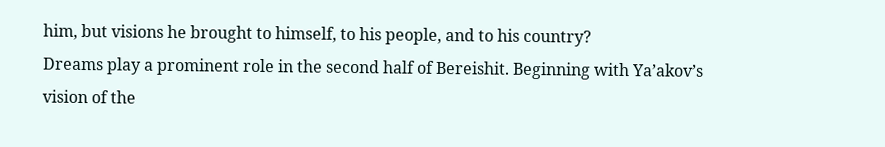him, but visions he brought to himself, to his people, and to his country?
Dreams play a prominent role in the second half of Bereishit. Beginning with Ya’akov’s vision of the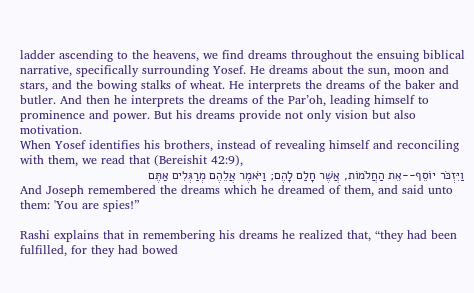ladder ascending to the heavens, we find dreams throughout the ensuing biblical narrative, specifically surrounding Yosef. He dreams about the sun, moon and stars, and the bowing stalks of wheat. He interprets the dreams of the baker and butler. And then he interprets the dreams of the Par’oh, leading himself to prominence and power. But his dreams provide not only vision but also motivation.
When Yosef identifies his brothers, instead of revealing himself and reconciling with them, we read that (Bereishit 42:9),
וַיִּזְכֹּר יוֹסֵף--אֵת הַחֲלֹמוֹת, אֲשֶׁר חָלַם לָהֶם; וַיֹּאמֶר אֲלֵהֶם מְרַגְּלִים אַתֶּם
And Joseph remembered the dreams which he dreamed of them, and said unto them: 'You are spies!”

Rashi explains that in remembering his dreams he realized that, “they had been fulfilled, for they had bowed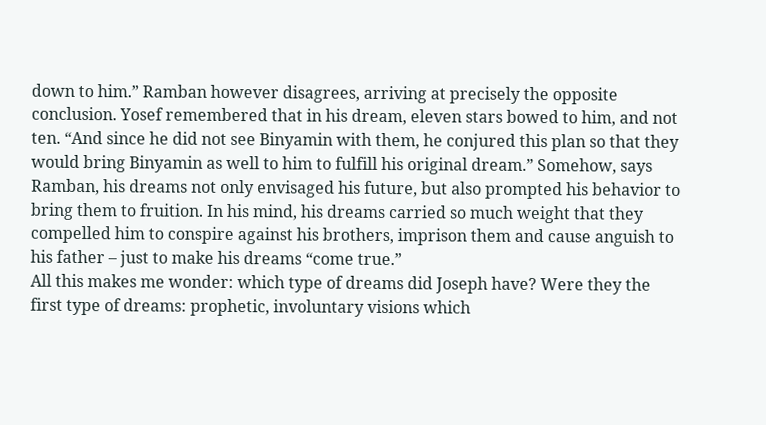down to him.” Ramban however disagrees, arriving at precisely the opposite conclusion. Yosef remembered that in his dream, eleven stars bowed to him, and not ten. “And since he did not see Binyamin with them, he conjured this plan so that they would bring Binyamin as well to him to fulfill his original dream.” Somehow, says Ramban, his dreams not only envisaged his future, but also prompted his behavior to bring them to fruition. In his mind, his dreams carried so much weight that they compelled him to conspire against his brothers, imprison them and cause anguish to his father – just to make his dreams “come true.”
All this makes me wonder: which type of dreams did Joseph have? Were they the first type of dreams: prophetic, involuntary visions which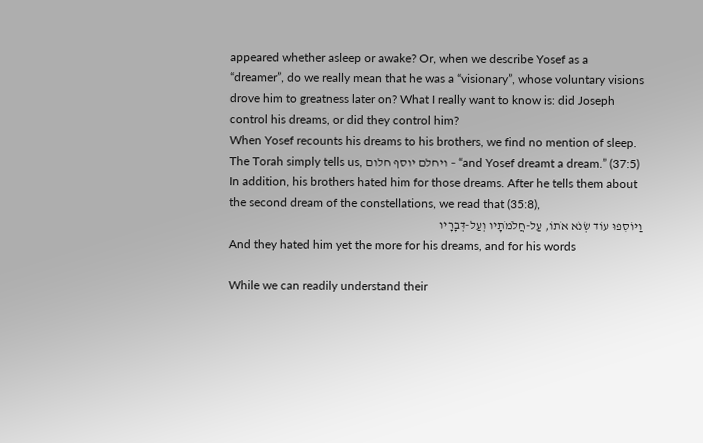appeared whether asleep or awake? Or, when we describe Yosef as a “dreamer”, do we really mean that he was a “visionary”, whose voluntary visions drove him to greatness later on? What I really want to know is: did Joseph control his dreams, or did they control him?
When Yosef recounts his dreams to his brothers, we find no mention of sleep. The Torah simply tells us, ויחלם יוסף חלום – “and Yosef dreamt a dream.” (37:5) In addition, his brothers hated him for those dreams. After he tells them about the second dream of the constellations, we read that (35:8),
וַיּוֹסִפוּ עוֹד שְׂנֹא אֹתוֹ, עַל-חֲלֹמֹתָיו וְעַל-דְּבָרָיו
And they hated him yet the more for his dreams, and for his words

While we can readily understand their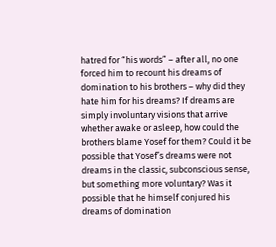hatred for “his words” – after all, no one forced him to recount his dreams of domination to his brothers – why did they hate him for his dreams? If dreams are simply involuntary visions that arrive whether awake or asleep, how could the brothers blame Yosef for them? Could it be possible that Yosef’s dreams were not dreams in the classic, subconscious sense, but something more voluntary? Was it possible that he himself conjured his dreams of domination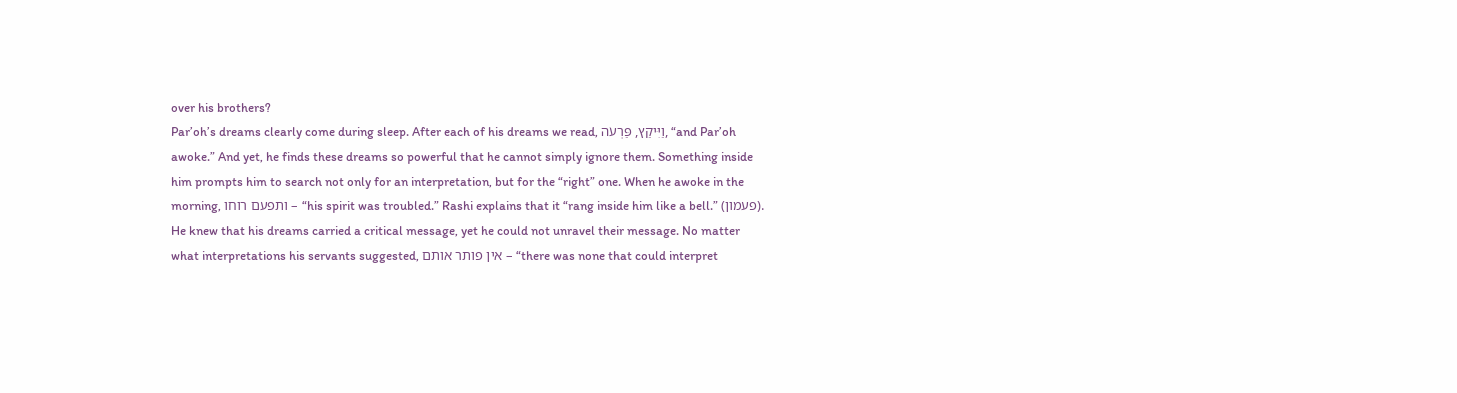over his brothers?
Par’oh’s dreams clearly come during sleep. After each of his dreams we read, וַיִּיקַץ, פַּרְעֹה, “and Par’oh awoke.” And yet, he finds these dreams so powerful that he cannot simply ignore them. Something inside him prompts him to search not only for an interpretation, but for the “right” one. When he awoke in the morning, ותפעם רוחו – “his spirit was troubled.” Rashi explains that it “rang inside him like a bell.” (פעמון). He knew that his dreams carried a critical message, yet he could not unravel their message. No matter what interpretations his servants suggested, אין פותר אותם – “there was none that could interpret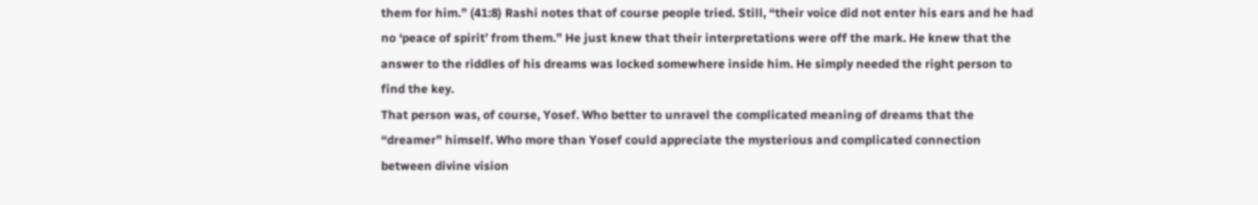them for him.” (41:8) Rashi notes that of course people tried. Still, “their voice did not enter his ears and he had no ‘peace of spirit’ from them.” He just knew that their interpretations were off the mark. He knew that the answer to the riddles of his dreams was locked somewhere inside him. He simply needed the right person to find the key.
That person was, of course, Yosef. Who better to unravel the complicated meaning of dreams that the “dreamer” himself. Who more than Yosef could appreciate the mysterious and complicated connection between divine vision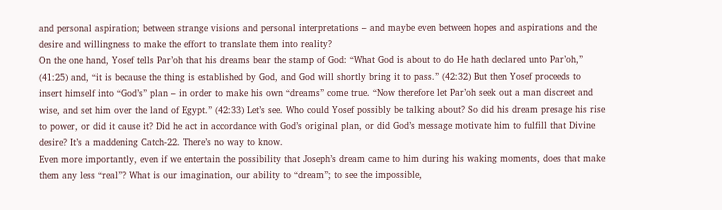and personal aspiration; between strange visions and personal interpretations – and maybe even between hopes and aspirations and the desire and willingness to make the effort to translate them into reality?
On the one hand, Yosef tells Par’oh that his dreams bear the stamp of God: “What God is about to do He hath declared unto Par’oh,” (41:25) and, “it is because the thing is established by God, and God will shortly bring it to pass.” (42:32) But then Yosef proceeds to insert himself into “God’s” plan – in order to make his own “dreams” come true. “Now therefore let Par’oh seek out a man discreet and wise, and set him over the land of Egypt.” (42:33) Let’s see. Who could Yosef possibly be talking about? So did his dream presage his rise to power, or did it cause it? Did he act in accordance with God’s original plan, or did God’s message motivate him to fulfill that Divine desire? It’s a maddening Catch-22. There’s no way to know.
Even more importantly, even if we entertain the possibility that Joseph’s dream came to him during his waking moments, does that make them any less “real”? What is our imagination, our ability to “dream”; to see the impossible,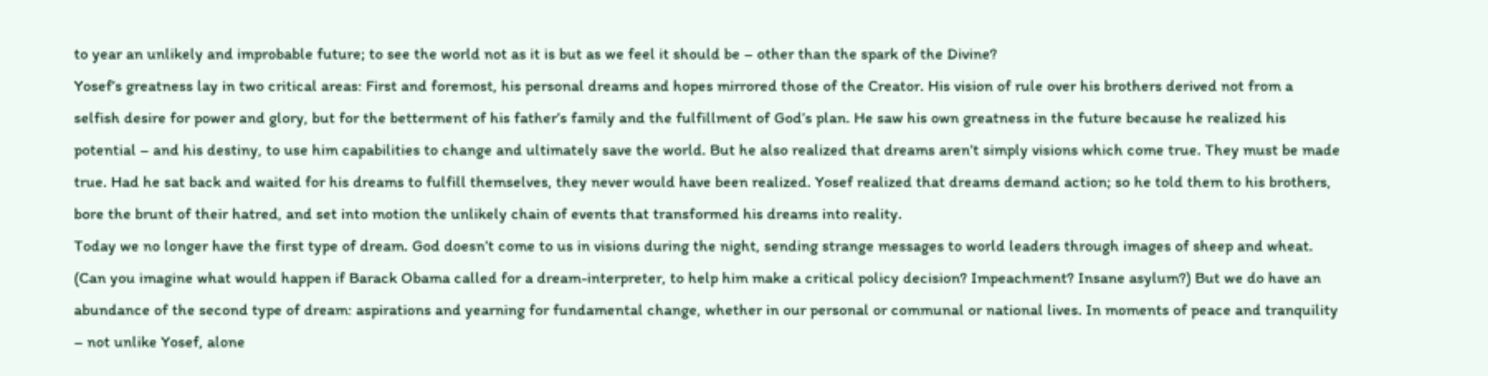to year an unlikely and improbable future; to see the world not as it is but as we feel it should be – other than the spark of the Divine?
Yosef’s greatness lay in two critical areas: First and foremost, his personal dreams and hopes mirrored those of the Creator. His vision of rule over his brothers derived not from a selfish desire for power and glory, but for the betterment of his father’s family and the fulfillment of God’s plan. He saw his own greatness in the future because he realized his potential – and his destiny, to use him capabilities to change and ultimately save the world. But he also realized that dreams aren’t simply visions which come true. They must be made true. Had he sat back and waited for his dreams to fulfill themselves, they never would have been realized. Yosef realized that dreams demand action; so he told them to his brothers, bore the brunt of their hatred, and set into motion the unlikely chain of events that transformed his dreams into reality.
Today we no longer have the first type of dream. God doesn’t come to us in visions during the night, sending strange messages to world leaders through images of sheep and wheat. (Can you imagine what would happen if Barack Obama called for a dream-interpreter, to help him make a critical policy decision? Impeachment? Insane asylum?) But we do have an abundance of the second type of dream: aspirations and yearning for fundamental change, whether in our personal or communal or national lives. In moments of peace and tranquility – not unlike Yosef, alone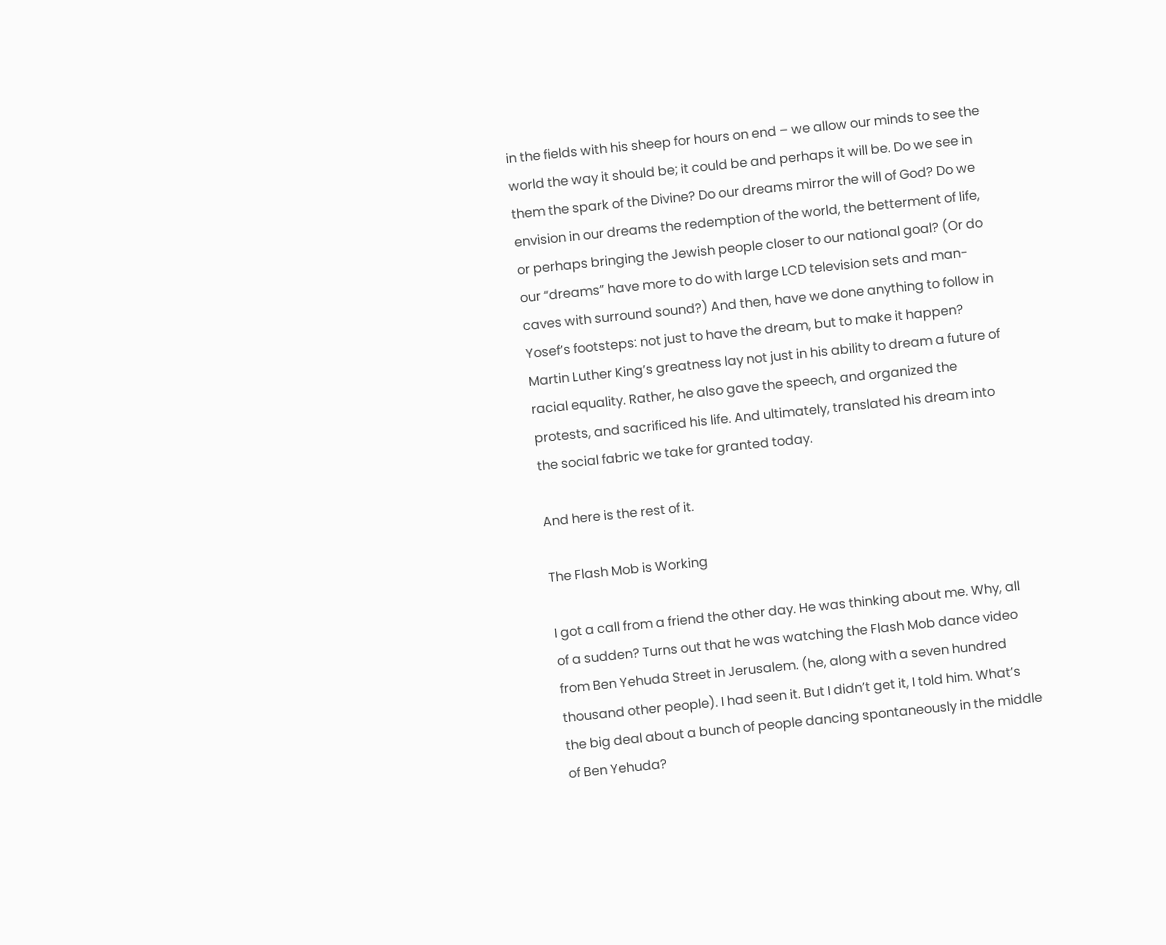in the fields with his sheep for hours on end – we allow our minds to see the world the way it should be; it could be and perhaps it will be. Do we see in them the spark of the Divine? Do our dreams mirror the will of God? Do we envision in our dreams the redemption of the world, the betterment of life, or perhaps bringing the Jewish people closer to our national goal? (Or do our “dreams” have more to do with large LCD television sets and man-caves with surround sound?) And then, have we done anything to follow in Yosef’s footsteps: not just to have the dream, but to make it happen?
Martin Luther King’s greatness lay not just in his ability to dream a future of racial equality. Rather, he also gave the speech, and organized the protests, and sacrificed his life. And ultimately, translated his dream into the social fabric we take for granted today.

And here is the rest of it.

The Flash Mob is Working

I got a call from a friend the other day. He was thinking about me. Why, all of a sudden? Turns out that he was watching the Flash Mob dance video from Ben Yehuda Street in Jerusalem. (he, along with a seven hundred thousand other people). I had seen it. But I didn’t get it, I told him. What’s the big deal about a bunch of people dancing spontaneously in the middle of Ben Yehuda?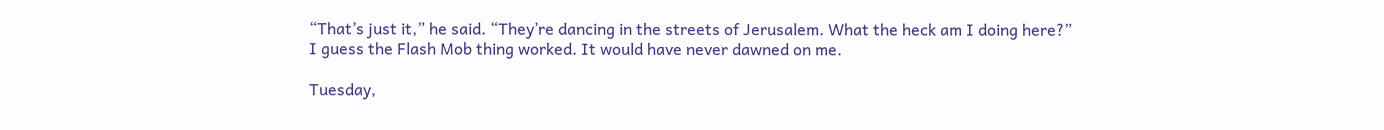“That’s just it,” he said. “They’re dancing in the streets of Jerusalem. What the heck am I doing here?”
I guess the Flash Mob thing worked. It would have never dawned on me.

Tuesday,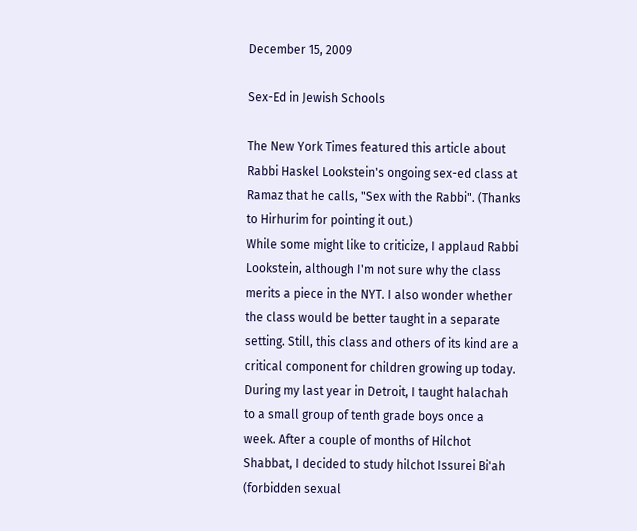December 15, 2009

Sex-Ed in Jewish Schools

The New York Times featured this article about Rabbi Haskel Lookstein's ongoing sex-ed class at Ramaz that he calls, "Sex with the Rabbi". (Thanks to Hirhurim for pointing it out.)
While some might like to criticize, I applaud Rabbi Lookstein, although I'm not sure why the class merits a piece in the NYT. I also wonder whether the class would be better taught in a separate setting. Still, this class and others of its kind are a critical component for children growing up today.
During my last year in Detroit, I taught halachah to a small group of tenth grade boys once a week. After a couple of months of Hilchot Shabbat, I decided to study hilchot Issurei Bi'ah (forbidden sexual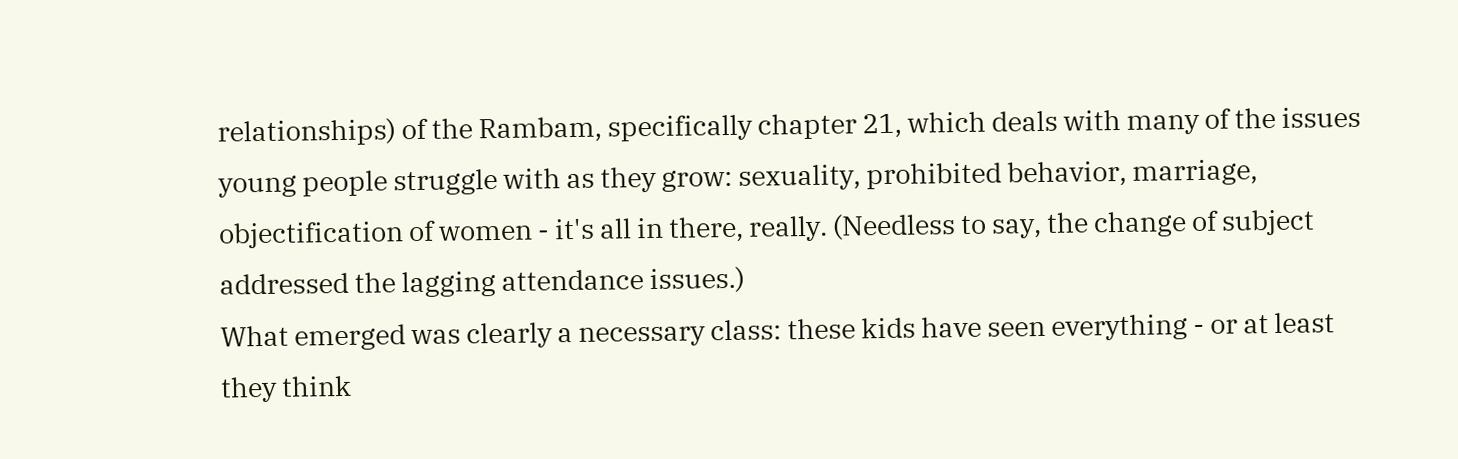relationships) of the Rambam, specifically chapter 21, which deals with many of the issues young people struggle with as they grow: sexuality, prohibited behavior, marriage, objectification of women - it's all in there, really. (Needless to say, the change of subject addressed the lagging attendance issues.)
What emerged was clearly a necessary class: these kids have seen everything - or at least they think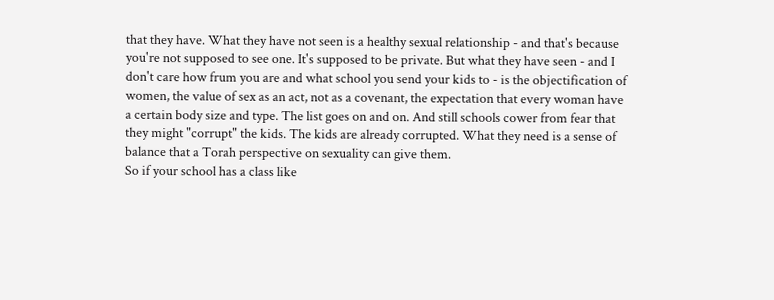that they have. What they have not seen is a healthy sexual relationship - and that's because you're not supposed to see one. It's supposed to be private. But what they have seen - and I don't care how frum you are and what school you send your kids to - is the objectification of women, the value of sex as an act, not as a covenant, the expectation that every woman have a certain body size and type. The list goes on and on. And still schools cower from fear that they might "corrupt" the kids. The kids are already corrupted. What they need is a sense of balance that a Torah perspective on sexuality can give them.
So if your school has a class like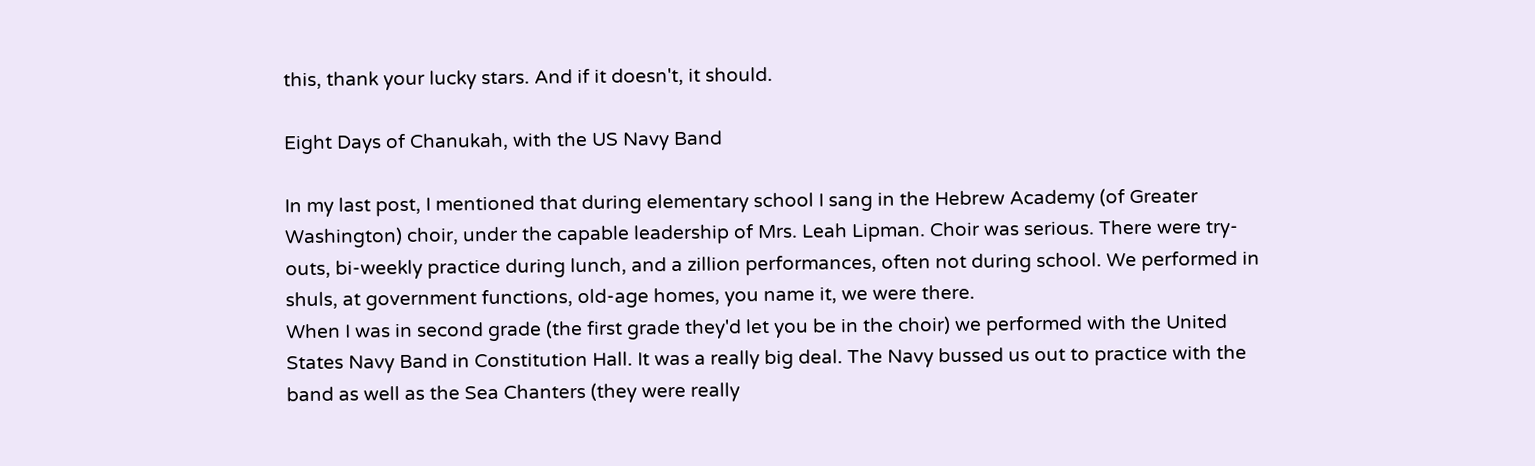this, thank your lucky stars. And if it doesn't, it should.

Eight Days of Chanukah, with the US Navy Band

In my last post, I mentioned that during elementary school I sang in the Hebrew Academy (of Greater Washington) choir, under the capable leadership of Mrs. Leah Lipman. Choir was serious. There were try-outs, bi-weekly practice during lunch, and a zillion performances, often not during school. We performed in shuls, at government functions, old-age homes, you name it, we were there.
When I was in second grade (the first grade they'd let you be in the choir) we performed with the United States Navy Band in Constitution Hall. It was a really big deal. The Navy bussed us out to practice with the band as well as the Sea Chanters (they were really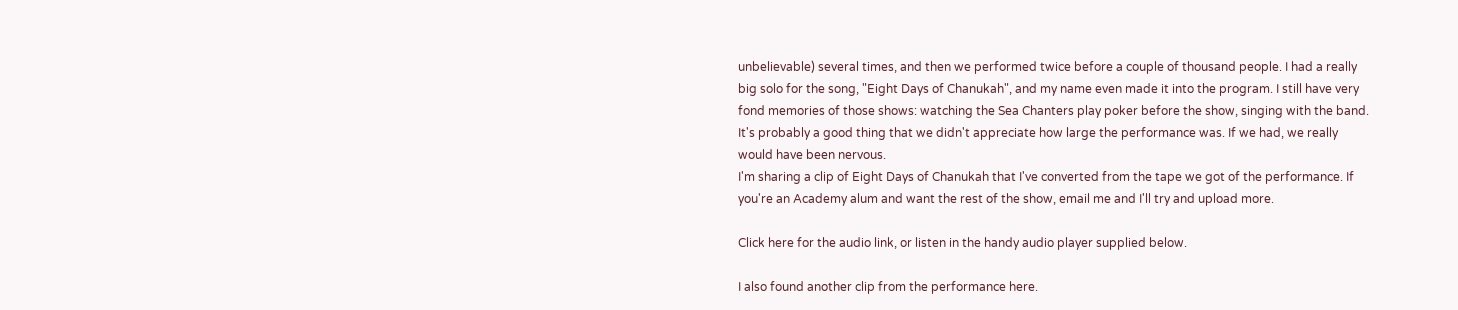unbelievable) several times, and then we performed twice before a couple of thousand people. I had a really big solo for the song, "Eight Days of Chanukah", and my name even made it into the program. I still have very fond memories of those shows: watching the Sea Chanters play poker before the show, singing with the band. It's probably a good thing that we didn't appreciate how large the performance was. If we had, we really would have been nervous.
I'm sharing a clip of Eight Days of Chanukah that I've converted from the tape we got of the performance. If you're an Academy alum and want the rest of the show, email me and I'll try and upload more.

Click here for the audio link, or listen in the handy audio player supplied below.

I also found another clip from the performance here.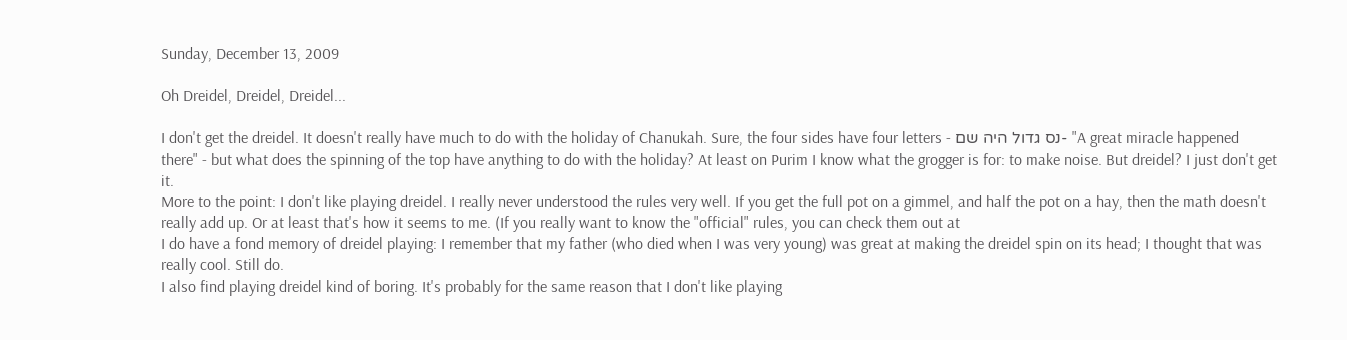Sunday, December 13, 2009

Oh Dreidel, Dreidel, Dreidel...

I don't get the dreidel. It doesn't really have much to do with the holiday of Chanukah. Sure, the four sides have four letters - נס גדול היה שם- "A great miracle happened there" - but what does the spinning of the top have anything to do with the holiday? At least on Purim I know what the grogger is for: to make noise. But dreidel? I just don't get it.
More to the point: I don't like playing dreidel. I really never understood the rules very well. If you get the full pot on a gimmel, and half the pot on a hay, then the math doesn't really add up. Or at least that's how it seems to me. (If you really want to know the "official" rules, you can check them out at
I do have a fond memory of dreidel playing: I remember that my father (who died when I was very young) was great at making the dreidel spin on its head; I thought that was really cool. Still do.
I also find playing dreidel kind of boring. It's probably for the same reason that I don't like playing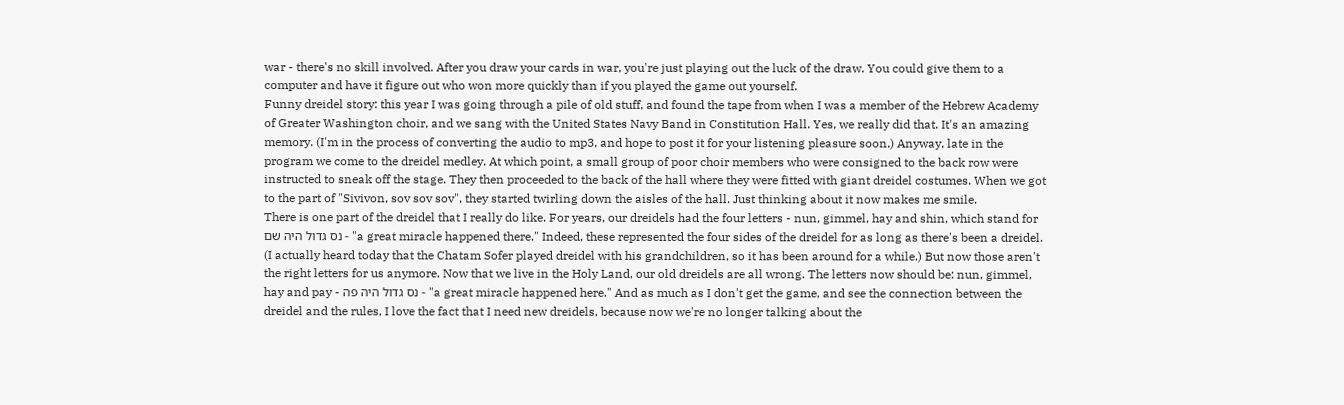war - there's no skill involved. After you draw your cards in war, you're just playing out the luck of the draw. You could give them to a computer and have it figure out who won more quickly than if you played the game out yourself.
Funny dreidel story: this year I was going through a pile of old stuff, and found the tape from when I was a member of the Hebrew Academy of Greater Washington choir, and we sang with the United States Navy Band in Constitution Hall. Yes, we really did that. It's an amazing memory. (I'm in the process of converting the audio to mp3, and hope to post it for your listening pleasure soon.) Anyway, late in the program we come to the dreidel medley. At which point, a small group of poor choir members who were consigned to the back row were instructed to sneak off the stage. They then proceeded to the back of the hall where they were fitted with giant dreidel costumes. When we got to the part of "Sivivon, sov sov sov", they started twirling down the aisles of the hall. Just thinking about it now makes me smile.
There is one part of the dreidel that I really do like. For years, our dreidels had the four letters - nun, gimmel, hay and shin, which stand for נס גדול היה שם - "a great miracle happened there." Indeed, these represented the four sides of the dreidel for as long as there's been a dreidel. (I actually heard today that the Chatam Sofer played dreidel with his grandchildren, so it has been around for a while.) But now those aren't the right letters for us anymore. Now that we live in the Holy Land, our old dreidels are all wrong. The letters now should be: nun, gimmel, hay and pay - נס גדול היה פה - "a great miracle happened here." And as much as I don't get the game, and see the connection between the dreidel and the rules, I love the fact that I need new dreidels, because now we're no longer talking about the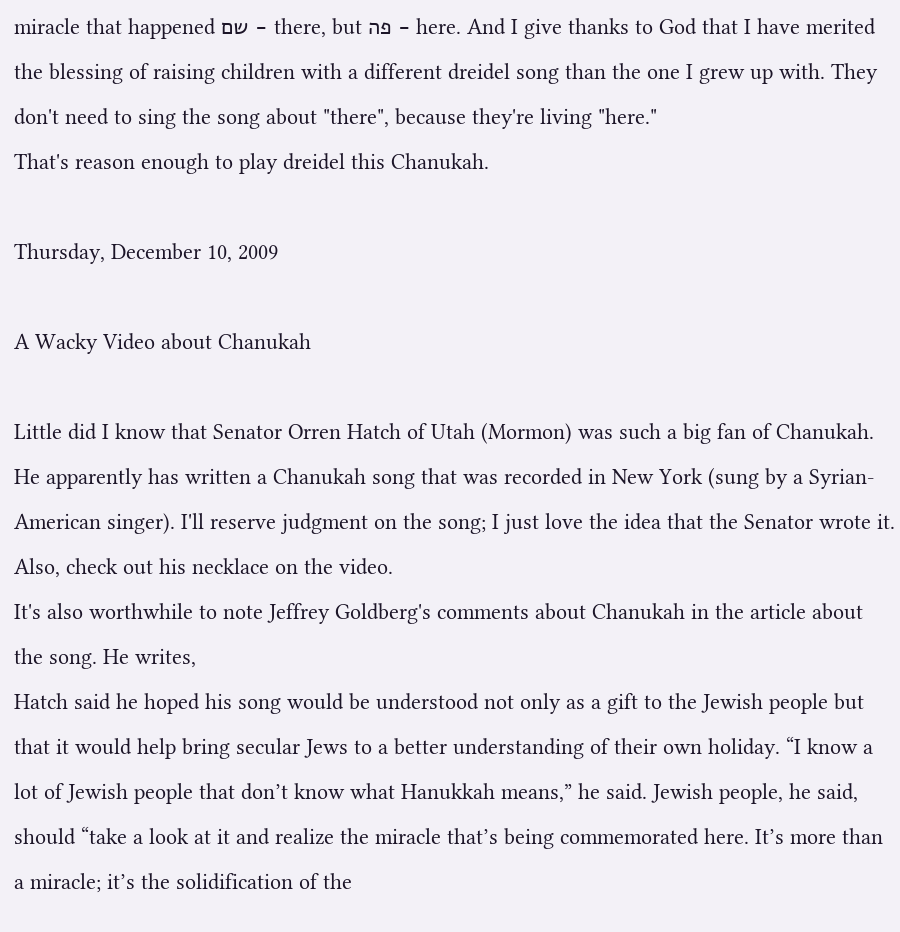miracle that happened שם - there, but פה - here. And I give thanks to God that I have merited the blessing of raising children with a different dreidel song than the one I grew up with. They don't need to sing the song about "there", because they're living "here."
That's reason enough to play dreidel this Chanukah.

Thursday, December 10, 2009

A Wacky Video about Chanukah

Little did I know that Senator Orren Hatch of Utah (Mormon) was such a big fan of Chanukah. He apparently has written a Chanukah song that was recorded in New York (sung by a Syrian-American singer). I'll reserve judgment on the song; I just love the idea that the Senator wrote it. Also, check out his necklace on the video.
It's also worthwhile to note Jeffrey Goldberg's comments about Chanukah in the article about the song. He writes,
Hatch said he hoped his song would be understood not only as a gift to the Jewish people but that it would help bring secular Jews to a better understanding of their own holiday. “I know a lot of Jewish people that don’t know what Hanukkah means,” he said. Jewish people, he said, should “take a look at it and realize the miracle that’s being commemorated here. It’s more than a miracle; it’s the solidification of the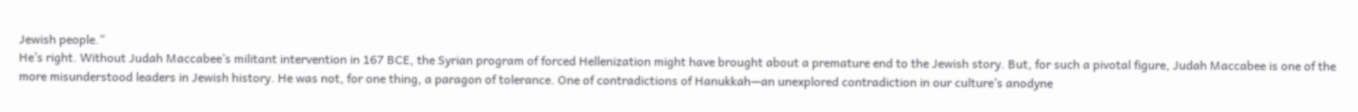Jewish people.”
He’s right. Without Judah Maccabee’s militant intervention in 167 BCE, the Syrian program of forced Hellenization might have brought about a premature end to the Jewish story. But, for such a pivotal figure, Judah Maccabee is one of the more misunderstood leaders in Jewish history. He was not, for one thing, a paragon of tolerance. One of contradictions of Hanukkah—an unexplored contradiction in our culture’s anodyne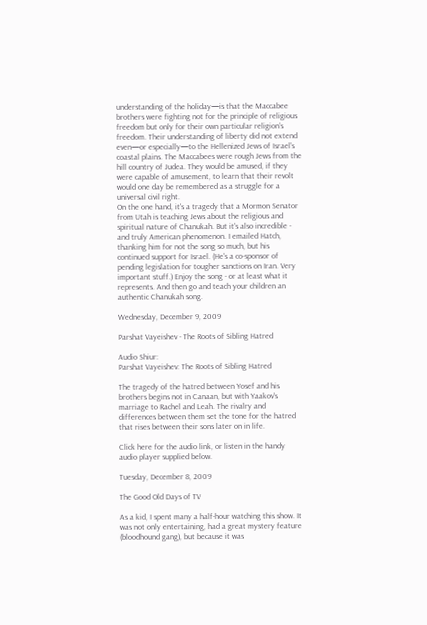understanding of the holiday—is that the Maccabee brothers were fighting not for the principle of religious freedom but only for their own particular religion’s freedom. Their understanding of liberty did not extend even—or especially—to the Hellenized Jews of Israel’s coastal plains. The Maccabees were rough Jews from the hill country of Judea. They would be amused, if they were capable of amusement, to learn that their revolt would one day be remembered as a struggle for a universal civil right.
On the one hand, it's a tragedy that a Mormon Senator from Utah is teaching Jews about the religious and spiritual nature of Chanukah. But it's also incredible - and truly American phenomenon. I emailed Hatch, thanking him for not the song so much, but his continued support for Israel. (He's a co-sponsor of pending legislation for tougher sanctions on Iran. Very important stuff.) Enjoy the song - or at least what it represents. And then go and teach your children an authentic Chanukah song.

Wednesday, December 9, 2009

Parshat Vayeishev - The Roots of Sibling Hatred

Audio Shiur:
Parshat Vayeishev: The Roots of Sibling Hatred

The tragedy of the hatred between Yosef and his brothers begins not in Canaan, but with Yaakov's marriage to Rachel and Leah. The rivalry and differences between them set the tone for the hatred that rises between their sons later on in life.

Click here for the audio link, or listen in the handy audio player supplied below.

Tuesday, December 8, 2009

The Good Old Days of TV

As a kid, I spent many a half-hour watching this show. It was not only entertaining, had a great mystery feature (bloodhound gang), but because it was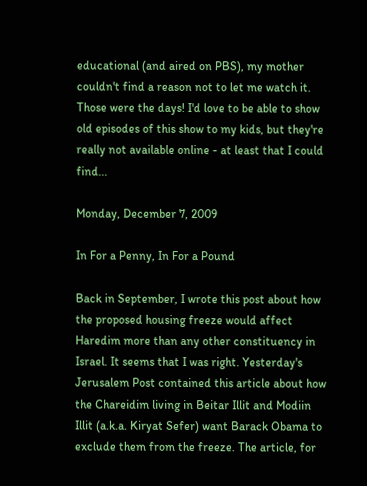educational (and aired on PBS), my mother couldn't find a reason not to let me watch it. Those were the days! I'd love to be able to show old episodes of this show to my kids, but they're really not available online - at least that I could find...

Monday, December 7, 2009

In For a Penny, In For a Pound

Back in September, I wrote this post about how the proposed housing freeze would affect Haredim more than any other constituency in Israel. It seems that I was right. Yesterday's Jerusalem Post contained this article about how the Chareidim living in Beitar Illit and Modiin Illit (a.k.a. Kiryat Sefer) want Barack Obama to exclude them from the freeze. The article, for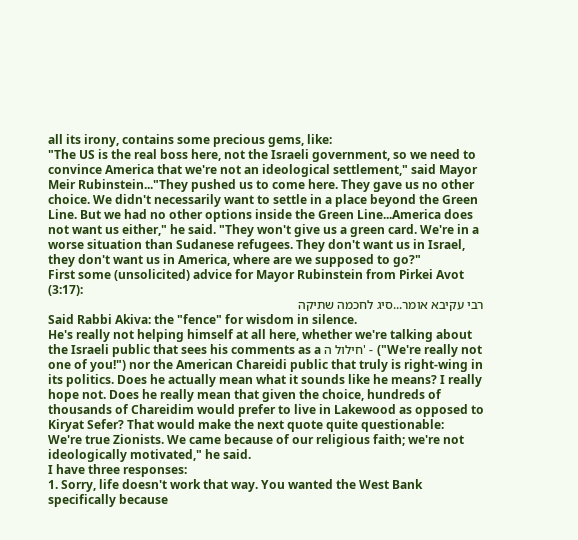all its irony, contains some precious gems, like:
"The US is the real boss here, not the Israeli government, so we need to convince America that we're not an ideological settlement," said Mayor Meir Rubinstein..."They pushed us to come here. They gave us no other choice. We didn't necessarily want to settle in a place beyond the Green Line. But we had no other options inside the Green Line...America does not want us either," he said. "They won't give us a green card. We're in a worse situation than Sudanese refugees. They don't want us in Israel, they don't want us in America, where are we supposed to go?"
First some (unsolicited) advice for Mayor Rubinstein from Pirkei Avot (3:17):
רבי עקיבא אומר...סיג לחכמה שתיקה
Said Rabbi Akiva: the "fence" for wisdom in silence.
He's really not helping himself at all here, whether we're talking about the Israeli public that sees his comments as a חילול ה' - ("We're really not one of you!") nor the American Chareidi public that truly is right-wing in its politics. Does he actually mean what it sounds like he means? I really hope not. Does he really mean that given the choice, hundreds of thousands of Chareidim would prefer to live in Lakewood as opposed to Kiryat Sefer? That would make the next quote quite questionable:
We're true Zionists. We came because of our religious faith; we're not ideologically motivated," he said.
I have three responses:
1. Sorry, life doesn't work that way. You wanted the West Bank specifically because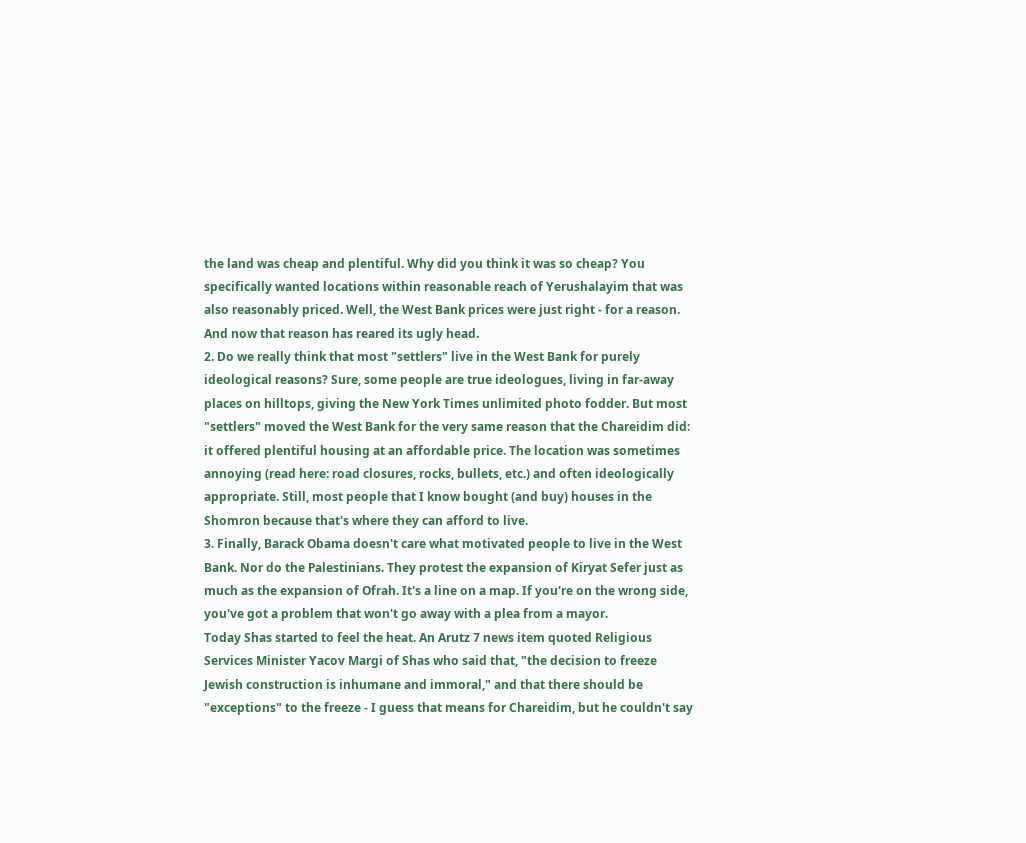the land was cheap and plentiful. Why did you think it was so cheap? You specifically wanted locations within reasonable reach of Yerushalayim that was also reasonably priced. Well, the West Bank prices were just right - for a reason. And now that reason has reared its ugly head.
2. Do we really think that most "settlers" live in the West Bank for purely ideological reasons? Sure, some people are true ideologues, living in far-away places on hilltops, giving the New York Times unlimited photo fodder. But most "settlers" moved the West Bank for the very same reason that the Chareidim did: it offered plentiful housing at an affordable price. The location was sometimes annoying (read here: road closures, rocks, bullets, etc.) and often ideologically appropriate. Still, most people that I know bought (and buy) houses in the Shomron because that's where they can afford to live.
3. Finally, Barack Obama doesn't care what motivated people to live in the West Bank. Nor do the Palestinians. They protest the expansion of Kiryat Sefer just as much as the expansion of Ofrah. It's a line on a map. If you're on the wrong side, you've got a problem that won't go away with a plea from a mayor.
Today Shas started to feel the heat. An Arutz 7 news item quoted Religious Services Minister Yacov Margi of Shas who said that, "the decision to freeze Jewish construction is inhumane and immoral," and that there should be "exceptions" to the freeze - I guess that means for Chareidim, but he couldn't say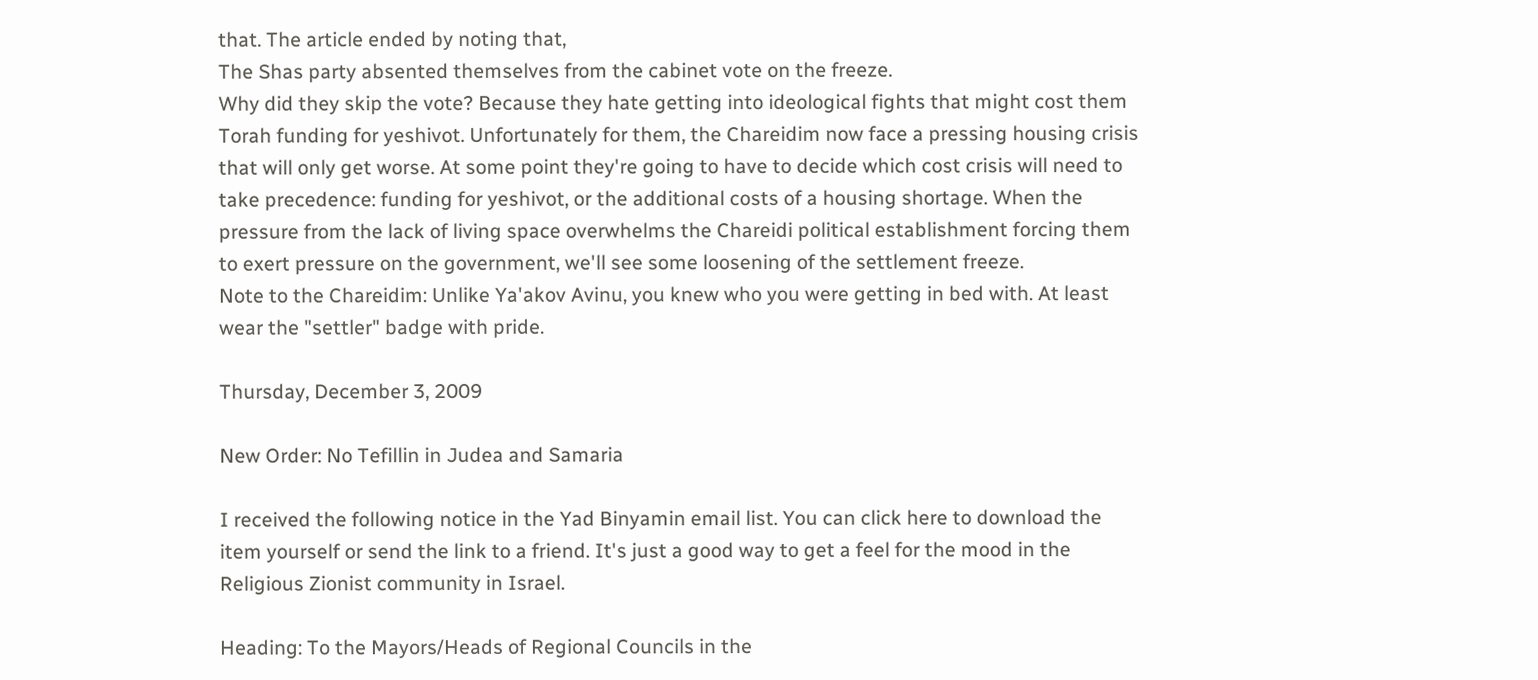that. The article ended by noting that,
The Shas party absented themselves from the cabinet vote on the freeze.
Why did they skip the vote? Because they hate getting into ideological fights that might cost them Torah funding for yeshivot. Unfortunately for them, the Chareidim now face a pressing housing crisis that will only get worse. At some point they're going to have to decide which cost crisis will need to take precedence: funding for yeshivot, or the additional costs of a housing shortage. When the pressure from the lack of living space overwhelms the Chareidi political establishment forcing them to exert pressure on the government, we'll see some loosening of the settlement freeze.
Note to the Chareidim: Unlike Ya'akov Avinu, you knew who you were getting in bed with. At least wear the "settler" badge with pride.

Thursday, December 3, 2009

New Order: No Tefillin in Judea and Samaria

I received the following notice in the Yad Binyamin email list. You can click here to download the item yourself or send the link to a friend. It's just a good way to get a feel for the mood in the Religious Zionist community in Israel.

Heading: To the Mayors/Heads of Regional Councils in the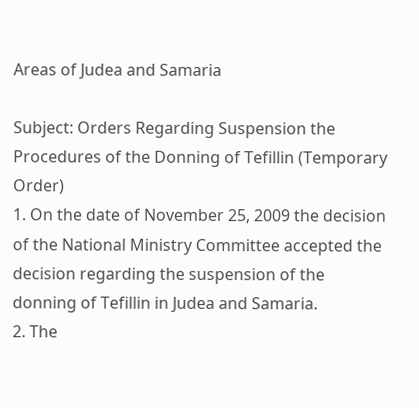Areas of Judea and Samaria

Subject: Orders Regarding Suspension the Procedures of the Donning of Tefillin (Temporary Order)
1. On the date of November 25, 2009 the decision of the National Ministry Committee accepted the decision regarding the suspension of the donning of Tefillin in Judea and Samaria.
2. The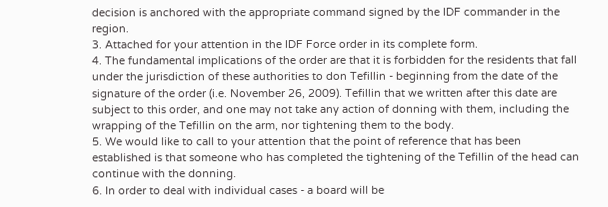decision is anchored with the appropriate command signed by the IDF commander in the region.
3. Attached for your attention in the IDF Force order in its complete form.
4. The fundamental implications of the order are that it is forbidden for the residents that fall under the jurisdiction of these authorities to don Tefillin - beginning from the date of the signature of the order (i.e. November 26, 2009). Tefillin that we written after this date are subject to this order, and one may not take any action of donning with them, including the wrapping of the Tefillin on the arm, nor tightening them to the body.
5. We would like to call to your attention that the point of reference that has been established is that someone who has completed the tightening of the Tefillin of the head can continue with the donning.
6. In order to deal with individual cases - a board will be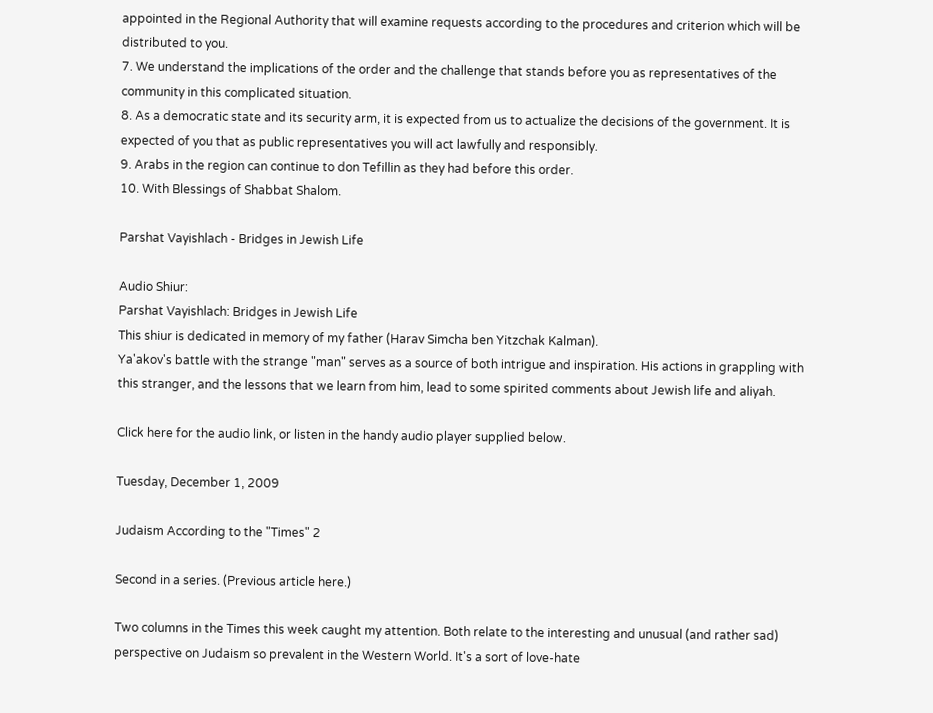appointed in the Regional Authority that will examine requests according to the procedures and criterion which will be distributed to you.
7. We understand the implications of the order and the challenge that stands before you as representatives of the community in this complicated situation.
8. As a democratic state and its security arm, it is expected from us to actualize the decisions of the government. It is expected of you that as public representatives you will act lawfully and responsibly.
9. Arabs in the region can continue to don Tefillin as they had before this order.
10. With Blessings of Shabbat Shalom.

Parshat Vayishlach - Bridges in Jewish Life

Audio Shiur:
Parshat Vayishlach: Bridges in Jewish Life
This shiur is dedicated in memory of my father (Harav Simcha ben Yitzchak Kalman).
Ya'akov's battle with the strange "man" serves as a source of both intrigue and inspiration. His actions in grappling with this stranger, and the lessons that we learn from him, lead to some spirited comments about Jewish life and aliyah.

Click here for the audio link, or listen in the handy audio player supplied below.

Tuesday, December 1, 2009

Judaism According to the "Times" 2

Second in a series. (Previous article here.)

Two columns in the Times this week caught my attention. Both relate to the interesting and unusual (and rather sad) perspective on Judaism so prevalent in the Western World. It's a sort of love-hate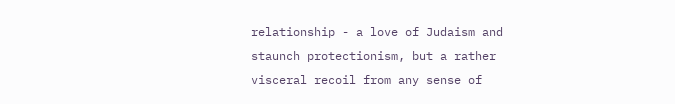relationship - a love of Judaism and staunch protectionism, but a rather visceral recoil from any sense of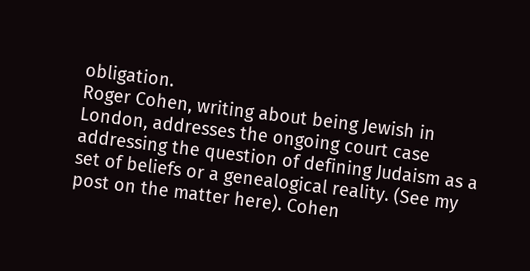obligation.
Roger Cohen, writing about being Jewish in London, addresses the ongoing court case addressing the question of defining Judaism as a set of beliefs or a genealogical reality. (See my post on the matter here). Cohen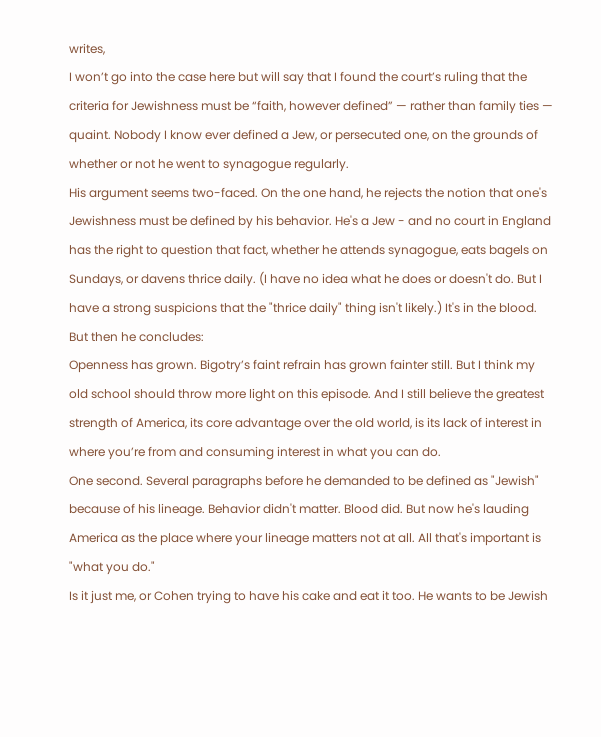writes,
I won’t go into the case here but will say that I found the court’s ruling that the criteria for Jewishness must be “faith, however defined” — rather than family ties — quaint. Nobody I know ever defined a Jew, or persecuted one, on the grounds of whether or not he went to synagogue regularly.
His argument seems two-faced. On the one hand, he rejects the notion that one's Jewishness must be defined by his behavior. He's a Jew - and no court in England has the right to question that fact, whether he attends synagogue, eats bagels on Sundays, or davens thrice daily. (I have no idea what he does or doesn't do. But I have a strong suspicions that the "thrice daily" thing isn't likely.) It's in the blood. But then he concludes:
Openness has grown. Bigotry’s faint refrain has grown fainter still. But I think my old school should throw more light on this episode. And I still believe the greatest strength of America, its core advantage over the old world, is its lack of interest in where you’re from and consuming interest in what you can do.
One second. Several paragraphs before he demanded to be defined as "Jewish" because of his lineage. Behavior didn't matter. Blood did. But now he's lauding America as the place where your lineage matters not at all. All that's important is "what you do."
Is it just me, or Cohen trying to have his cake and eat it too. He wants to be Jewish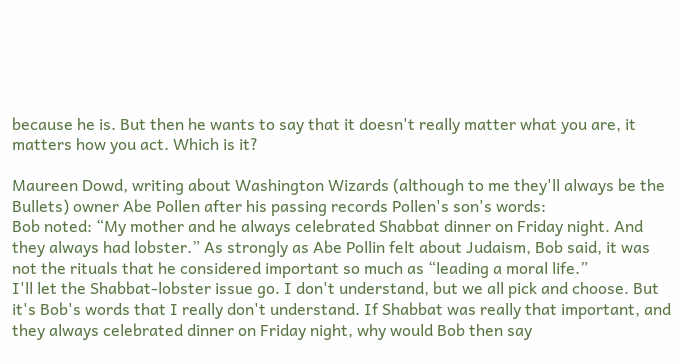because he is. But then he wants to say that it doesn't really matter what you are, it matters how you act. Which is it?

Maureen Dowd, writing about Washington Wizards (although to me they'll always be the Bullets) owner Abe Pollen after his passing records Pollen's son's words:
Bob noted: “My mother and he always celebrated Shabbat dinner on Friday night. And they always had lobster.” As strongly as Abe Pollin felt about Judaism, Bob said, it was not the rituals that he considered important so much as “leading a moral life.”
I'll let the Shabbat-lobster issue go. I don't understand, but we all pick and choose. But it's Bob's words that I really don't understand. If Shabbat was really that important, and they always celebrated dinner on Friday night, why would Bob then say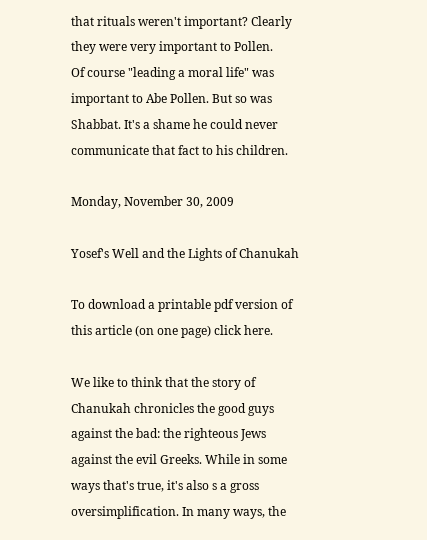that rituals weren't important? Clearly they were very important to Pollen.
Of course "leading a moral life" was important to Abe Pollen. But so was Shabbat. It's a shame he could never communicate that fact to his children.

Monday, November 30, 2009

Yosef's Well and the Lights of Chanukah

To download a printable pdf version of this article (on one page) click here.

We like to think that the story of Chanukah chronicles the good guys against the bad: the righteous Jews against the evil Greeks. While in some ways that's true, it's also s a gross oversimplification. In many ways, the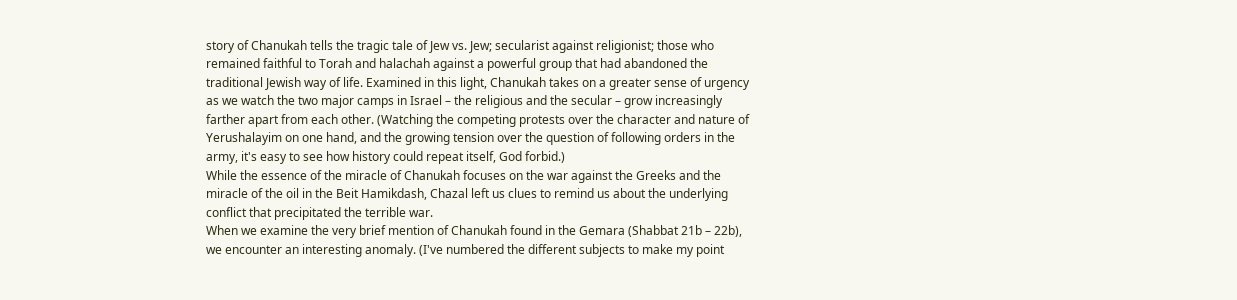story of Chanukah tells the tragic tale of Jew vs. Jew; secularist against religionist; those who remained faithful to Torah and halachah against a powerful group that had abandoned the traditional Jewish way of life. Examined in this light, Chanukah takes on a greater sense of urgency as we watch the two major camps in Israel – the religious and the secular – grow increasingly farther apart from each other. (Watching the competing protests over the character and nature of Yerushalayim on one hand, and the growing tension over the question of following orders in the army, it's easy to see how history could repeat itself, God forbid.)
While the essence of the miracle of Chanukah focuses on the war against the Greeks and the miracle of the oil in the Beit Hamikdash, Chazal left us clues to remind us about the underlying conflict that precipitated the terrible war.
When we examine the very brief mention of Chanukah found in the Gemara (Shabbat 21b – 22b), we encounter an interesting anomaly. (I've numbered the different subjects to make my point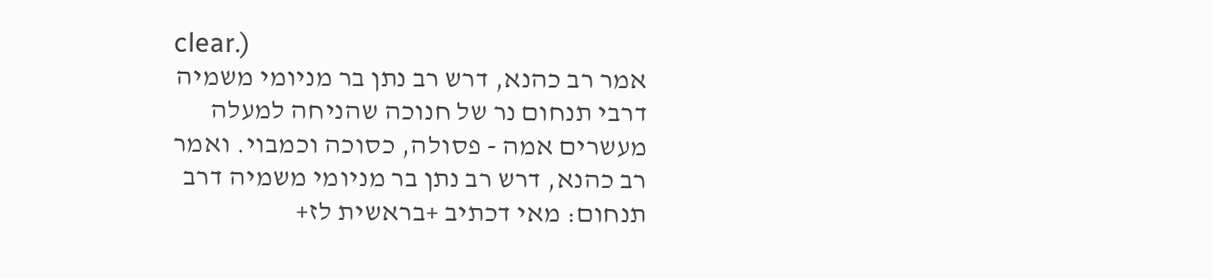clear.)
אמר רב כהנא, דרש רב נתן בר מניומי משמיה דרבי תנחום נר של חנוכה שהניחה למעלה מעשרים אמה - פסולה, כסוכה וכמבוי. ואמר רב כהנא, דרש רב נתן בר מניומי משמיה דרב תנחום: מאי דכתיב +בראשית לז+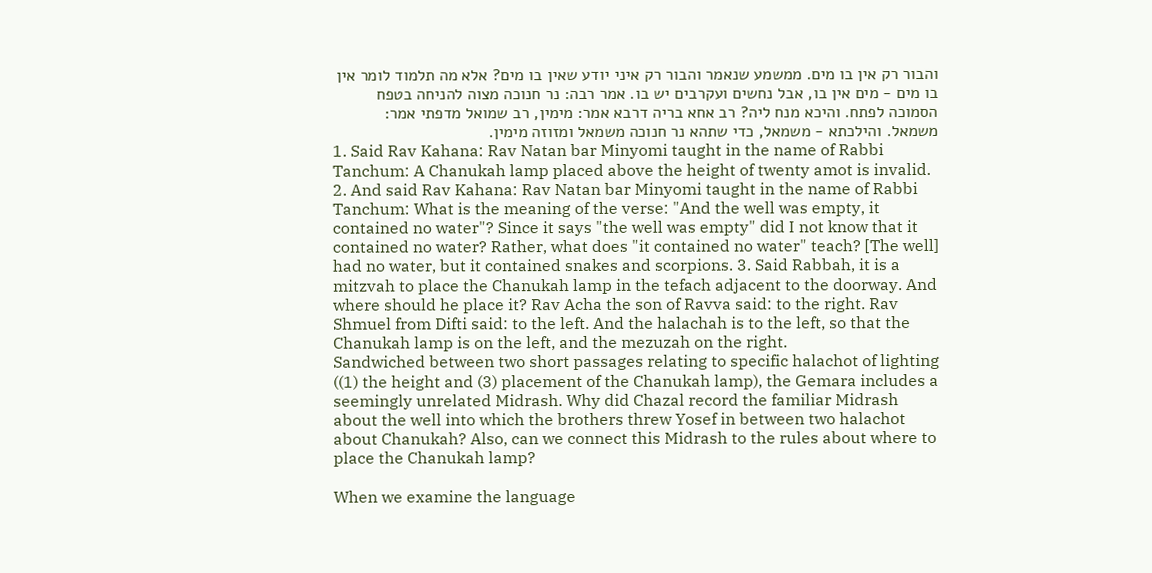והבור רק אין בו מים. ממשמע שנאמר והבור רק איני יודע שאין בו מים? אלא מה תלמוד לומר אין בו מים - מים אין בו, אבל נחשים ועקרבים יש בו. אמר רבה: נר חנוכה מצוה להניחה בטפח הסמוכה לפתח. והיכא מנח ליה? רב אחא בריה דרבא אמר: מימין, רב שמואל מדפתי אמר: משמאל. והילכתא - משמאל, כדי שתהא נר חנוכה משמאל ומזוזה מימין.
1. Said Rav Kahana: Rav Natan bar Minyomi taught in the name of Rabbi Tanchum: A Chanukah lamp placed above the height of twenty amot is invalid. 2. And said Rav Kahana: Rav Natan bar Minyomi taught in the name of Rabbi Tanchum: What is the meaning of the verse: "And the well was empty, it contained no water"? Since it says "the well was empty" did I not know that it contained no water? Rather, what does "it contained no water" teach? [The well] had no water, but it contained snakes and scorpions. 3. Said Rabbah, it is a mitzvah to place the Chanukah lamp in the tefach adjacent to the doorway. And where should he place it? Rav Acha the son of Ravva said: to the right. Rav Shmuel from Difti said: to the left. And the halachah is to the left, so that the Chanukah lamp is on the left, and the mezuzah on the right.
Sandwiched between two short passages relating to specific halachot of lighting ((1) the height and (3) placement of the Chanukah lamp), the Gemara includes a seemingly unrelated Midrash. Why did Chazal record the familiar Midrash about the well into which the brothers threw Yosef in between two halachot about Chanukah? Also, can we connect this Midrash to the rules about where to place the Chanukah lamp?

When we examine the language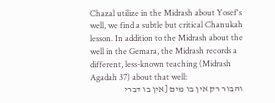Chazal utilize in the Midrash about Yosef's well, we find a subtle but critical Chanukah lesson. In addition to the Midrash about the well in the Gemara, the Midrash records a different, less-known teaching (Midrash Agadah 37) about that well:
והבור רק אין בו מים [אין בו דברי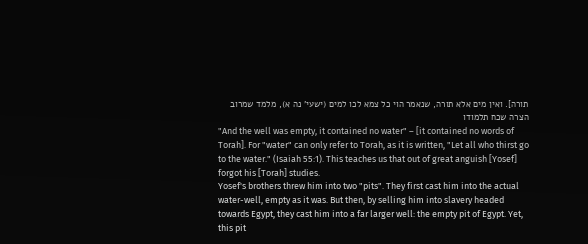תורה]. ואין מים אלא תורה, שנאמר הוי כל צמא לכו למים (ישעי' נה א), מלמד שמרוב הצרה שכח תלמודו
"And the well was empty, it contained no water" – [it contained no words of Torah]. For "water" can only refer to Torah, as it is written, "Let all who thirst go to the water." (Isaiah 55:1). This teaches us that out of great anguish [Yosef] forgot his [Torah] studies.
Yosef's brothers threw him into two "pits". They first cast him into the actual water-well, empty as it was. But then, by selling him into slavery headed towards Egypt, they cast him into a far larger well: the empty pit of Egypt. Yet, this pit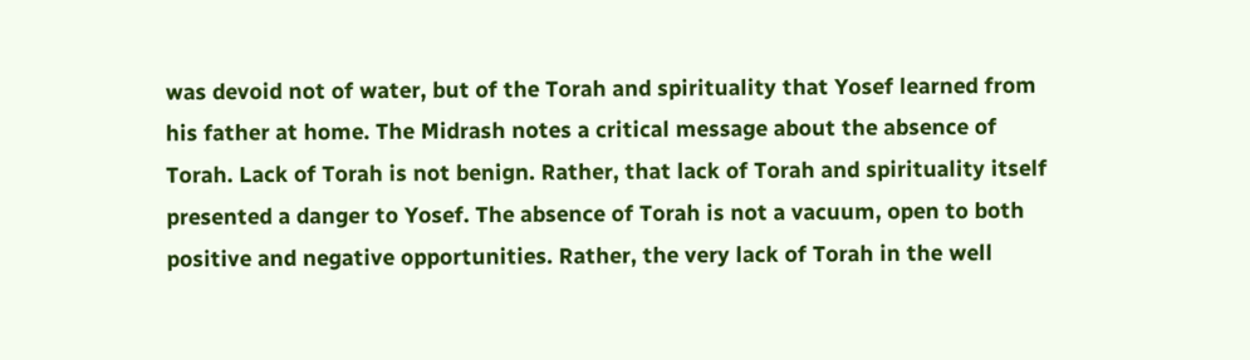was devoid not of water, but of the Torah and spirituality that Yosef learned from his father at home. The Midrash notes a critical message about the absence of Torah. Lack of Torah is not benign. Rather, that lack of Torah and spirituality itself presented a danger to Yosef. The absence of Torah is not a vacuum, open to both positive and negative opportunities. Rather, the very lack of Torah in the well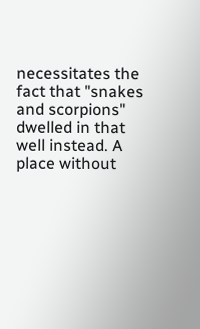necessitates the fact that "snakes and scorpions" dwelled in that well instead. A place without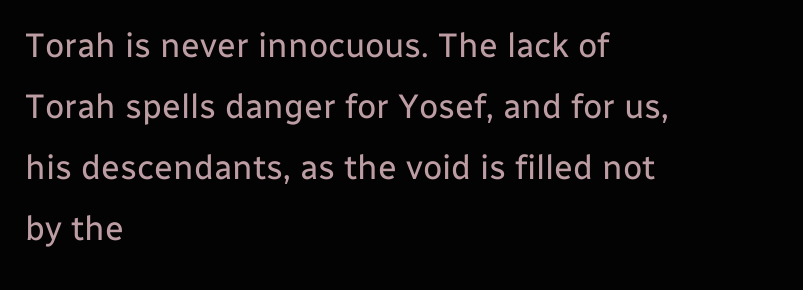Torah is never innocuous. The lack of Torah spells danger for Yosef, and for us, his descendants, as the void is filled not by the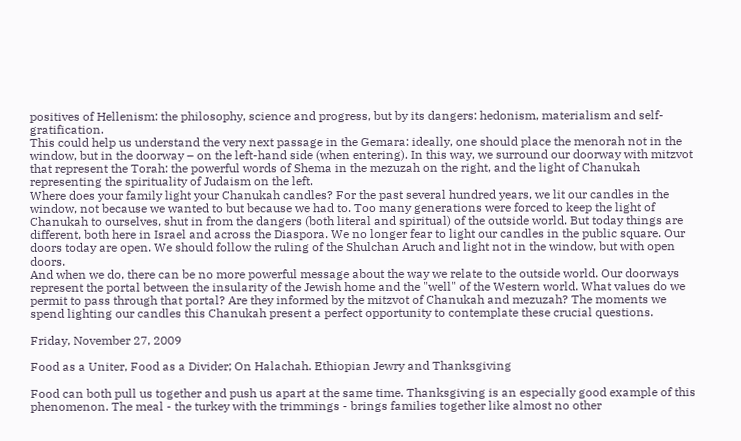positives of Hellenism: the philosophy, science and progress, but by its dangers: hedonism, materialism and self-gratification.
This could help us understand the very next passage in the Gemara: ideally, one should place the menorah not in the window, but in the doorway – on the left-hand side (when entering). In this way, we surround our doorway with mitzvot that represent the Torah: the powerful words of Shema in the mezuzah on the right, and the light of Chanukah representing the spirituality of Judaism on the left.
Where does your family light your Chanukah candles? For the past several hundred years, we lit our candles in the window, not because we wanted to but because we had to. Too many generations were forced to keep the light of Chanukah to ourselves, shut in from the dangers (both literal and spiritual) of the outside world. But today things are different, both here in Israel and across the Diaspora. We no longer fear to light our candles in the public square. Our doors today are open. We should follow the ruling of the Shulchan Aruch and light not in the window, but with open doors.
And when we do, there can be no more powerful message about the way we relate to the outside world. Our doorways represent the portal between the insularity of the Jewish home and the "well" of the Western world. What values do we permit to pass through that portal? Are they informed by the mitzvot of Chanukah and mezuzah? The moments we spend lighting our candles this Chanukah present a perfect opportunity to contemplate these crucial questions.

Friday, November 27, 2009

Food as a Uniter, Food as a Divider; On Halachah. Ethiopian Jewry and Thanksgiving

Food can both pull us together and push us apart at the same time. Thanksgiving is an especially good example of this phenomenon. The meal - the turkey with the trimmings - brings families together like almost no other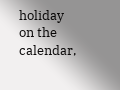holiday on the calendar,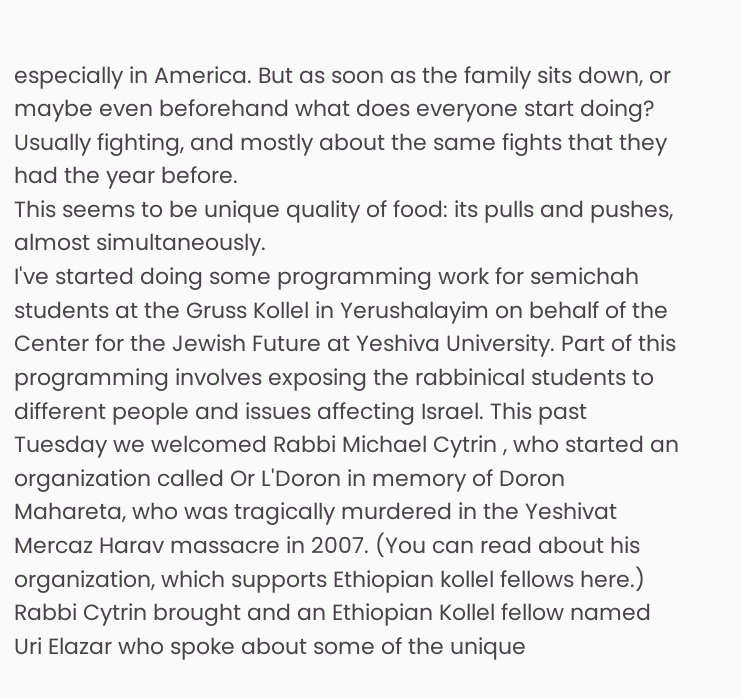especially in America. But as soon as the family sits down, or maybe even beforehand what does everyone start doing? Usually fighting, and mostly about the same fights that they had the year before.
This seems to be unique quality of food: its pulls and pushes, almost simultaneously.
I've started doing some programming work for semichah students at the Gruss Kollel in Yerushalayim on behalf of the Center for the Jewish Future at Yeshiva University. Part of this programming involves exposing the rabbinical students to different people and issues affecting Israel. This past Tuesday we welcomed Rabbi Michael Cytrin , who started an organization called Or L'Doron in memory of Doron Mahareta, who was tragically murdered in the Yeshivat Mercaz Harav massacre in 2007. (You can read about his organization, which supports Ethiopian kollel fellows here.)
Rabbi Cytrin brought and an Ethiopian Kollel fellow named Uri Elazar who spoke about some of the unique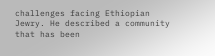challenges facing Ethiopian Jewry. He described a community that has been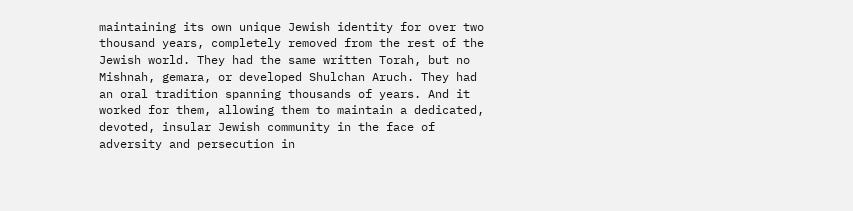maintaining its own unique Jewish identity for over two thousand years, completely removed from the rest of the Jewish world. They had the same written Torah, but no Mishnah, gemara, or developed Shulchan Aruch. They had an oral tradition spanning thousands of years. And it worked for them, allowing them to maintain a dedicated, devoted, insular Jewish community in the face of adversity and persecution in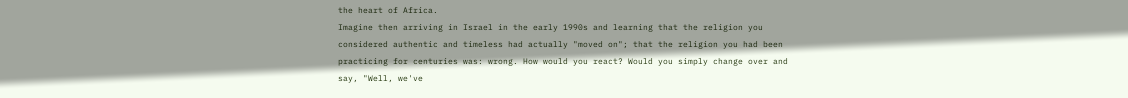the heart of Africa.
Imagine then arriving in Israel in the early 1990s and learning that the religion you considered authentic and timeless had actually "moved on"; that the religion you had been practicing for centuries was: wrong. How would you react? Would you simply change over and say, "Well, we've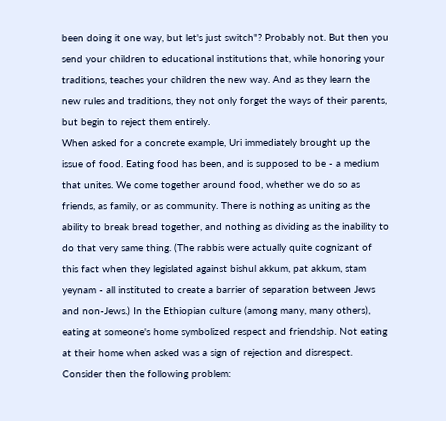been doing it one way, but let's just switch"? Probably not. But then you send your children to educational institutions that, while honoring your traditions, teaches your children the new way. And as they learn the new rules and traditions, they not only forget the ways of their parents, but begin to reject them entirely.
When asked for a concrete example, Uri immediately brought up the issue of food. Eating food has been, and is supposed to be - a medium that unites. We come together around food, whether we do so as friends, as family, or as community. There is nothing as uniting as the ability to break bread together, and nothing as dividing as the inability to do that very same thing. (The rabbis were actually quite cognizant of this fact when they legislated against bishul akkum, pat akkum, stam yeynam - all instituted to create a barrier of separation between Jews and non-Jews.) In the Ethiopian culture (among many, many others), eating at someone's home symbolized respect and friendship. Not eating at their home when asked was a sign of rejection and disrespect.
Consider then the following problem: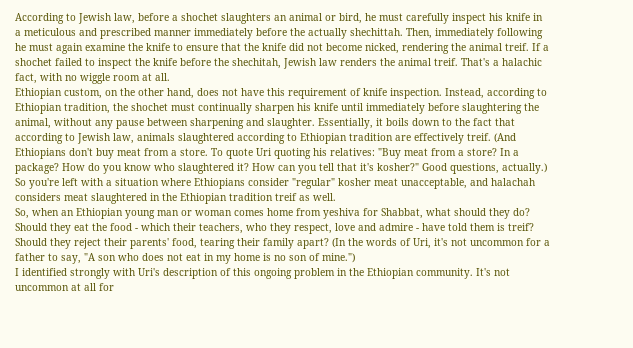According to Jewish law, before a shochet slaughters an animal or bird, he must carefully inspect his knife in a meticulous and prescribed manner immediately before the actually shechittah. Then, immediately following he must again examine the knife to ensure that the knife did not become nicked, rendering the animal treif. If a shochet failed to inspect the knife before the shechitah, Jewish law renders the animal treif. That's a halachic fact, with no wiggle room at all.
Ethiopian custom, on the other hand, does not have this requirement of knife inspection. Instead, according to Ethiopian tradition, the shochet must continually sharpen his knife until immediately before slaughtering the animal, without any pause between sharpening and slaughter. Essentially, it boils down to the fact that according to Jewish law, animals slaughtered according to Ethiopian tradition are effectively treif. (And Ethiopians don't buy meat from a store. To quote Uri quoting his relatives: "Buy meat from a store? In a package? How do you know who slaughtered it? How can you tell that it's kosher?" Good questions, actually.) So you're left with a situation where Ethiopians consider "regular" kosher meat unacceptable, and halachah considers meat slaughtered in the Ethiopian tradition treif as well.
So, when an Ethiopian young man or woman comes home from yeshiva for Shabbat, what should they do? Should they eat the food - which their teachers, who they respect, love and admire - have told them is treif? Should they reject their parents' food, tearing their family apart? (In the words of Uri, it's not uncommon for a father to say, "A son who does not eat in my home is no son of mine.")
I identified strongly with Uri's description of this ongoing problem in the Ethiopian community. It's not uncommon at all for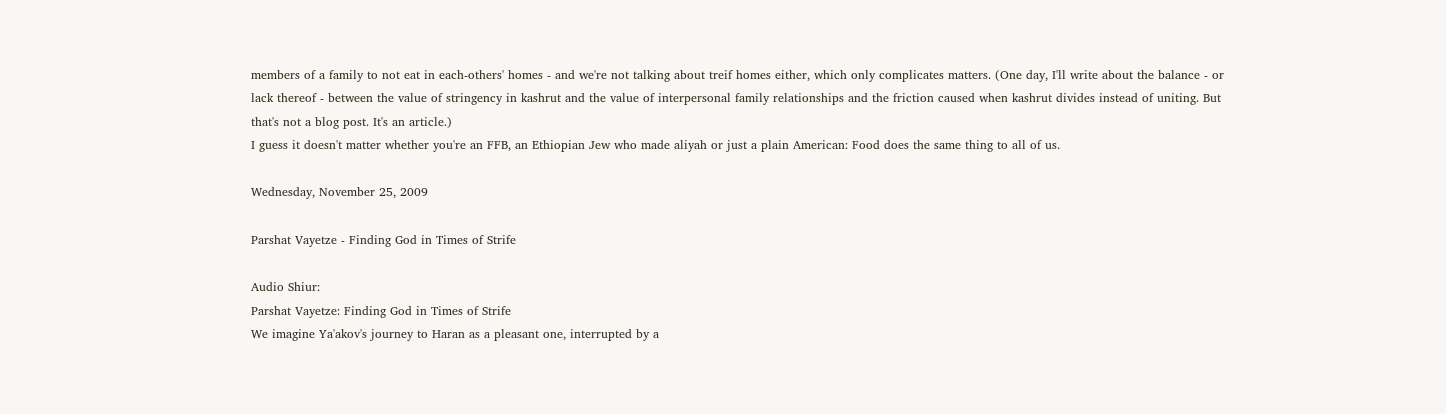members of a family to not eat in each-others' homes - and we're not talking about treif homes either, which only complicates matters. (One day, I'll write about the balance - or lack thereof - between the value of stringency in kashrut and the value of interpersonal family relationships and the friction caused when kashrut divides instead of uniting. But that's not a blog post. It's an article.)
I guess it doesn't matter whether you're an FFB, an Ethiopian Jew who made aliyah or just a plain American: Food does the same thing to all of us.

Wednesday, November 25, 2009

Parshat Vayetze - Finding God in Times of Strife

Audio Shiur:
Parshat Vayetze: Finding God in Times of Strife
We imagine Ya'akov's journey to Haran as a pleasant one, interrupted by a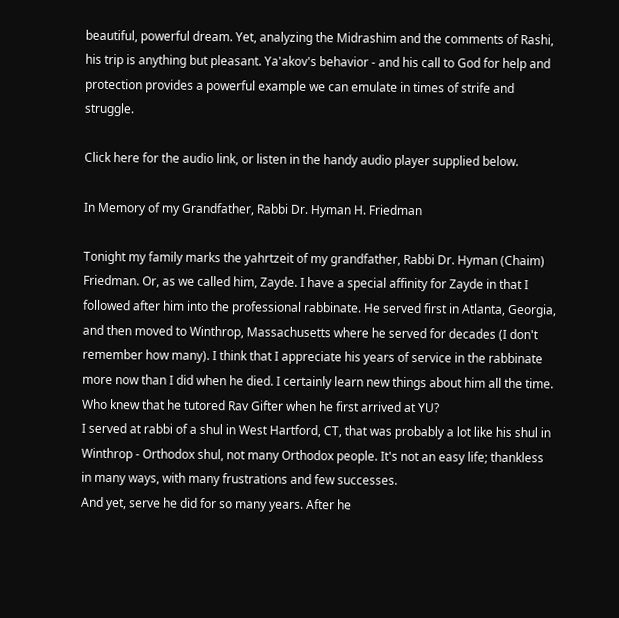beautiful, powerful dream. Yet, analyzing the Midrashim and the comments of Rashi, his trip is anything but pleasant. Ya'akov's behavior - and his call to God for help and protection provides a powerful example we can emulate in times of strife and struggle.

Click here for the audio link, or listen in the handy audio player supplied below.

In Memory of my Grandfather, Rabbi Dr. Hyman H. Friedman

Tonight my family marks the yahrtzeit of my grandfather, Rabbi Dr. Hyman (Chaim) Friedman. Or, as we called him, Zayde. I have a special affinity for Zayde in that I followed after him into the professional rabbinate. He served first in Atlanta, Georgia, and then moved to Winthrop, Massachusetts where he served for decades (I don't remember how many). I think that I appreciate his years of service in the rabbinate more now than I did when he died. I certainly learn new things about him all the time. Who knew that he tutored Rav Gifter when he first arrived at YU?
I served at rabbi of a shul in West Hartford, CT, that was probably a lot like his shul in Winthrop - Orthodox shul, not many Orthodox people. It's not an easy life; thankless in many ways, with many frustrations and few successes.
And yet, serve he did for so many years. After he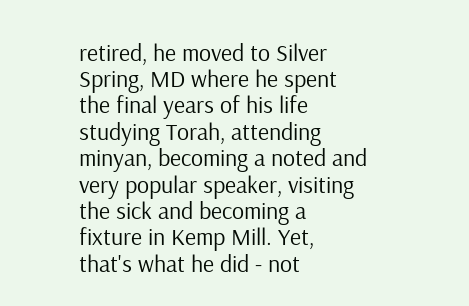retired, he moved to Silver Spring, MD where he spent the final years of his life studying Torah, attending minyan, becoming a noted and very popular speaker, visiting the sick and becoming a fixture in Kemp Mill. Yet, that's what he did - not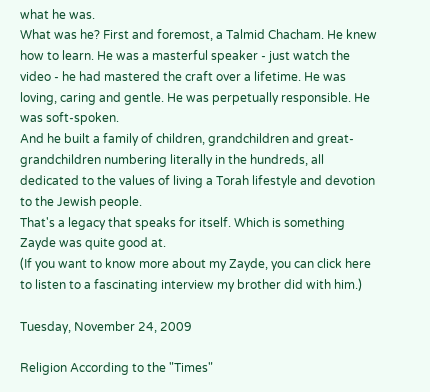what he was.
What was he? First and foremost, a Talmid Chacham. He knew how to learn. He was a masterful speaker - just watch the video - he had mastered the craft over a lifetime. He was loving, caring and gentle. He was perpetually responsible. He was soft-spoken.
And he built a family of children, grandchildren and great-grandchildren numbering literally in the hundreds, all dedicated to the values of living a Torah lifestyle and devotion to the Jewish people.
That's a legacy that speaks for itself. Which is something Zayde was quite good at.
(If you want to know more about my Zayde, you can click here to listen to a fascinating interview my brother did with him.)

Tuesday, November 24, 2009

Religion According to the "Times"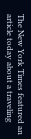The New York Times featured an article today about a traveling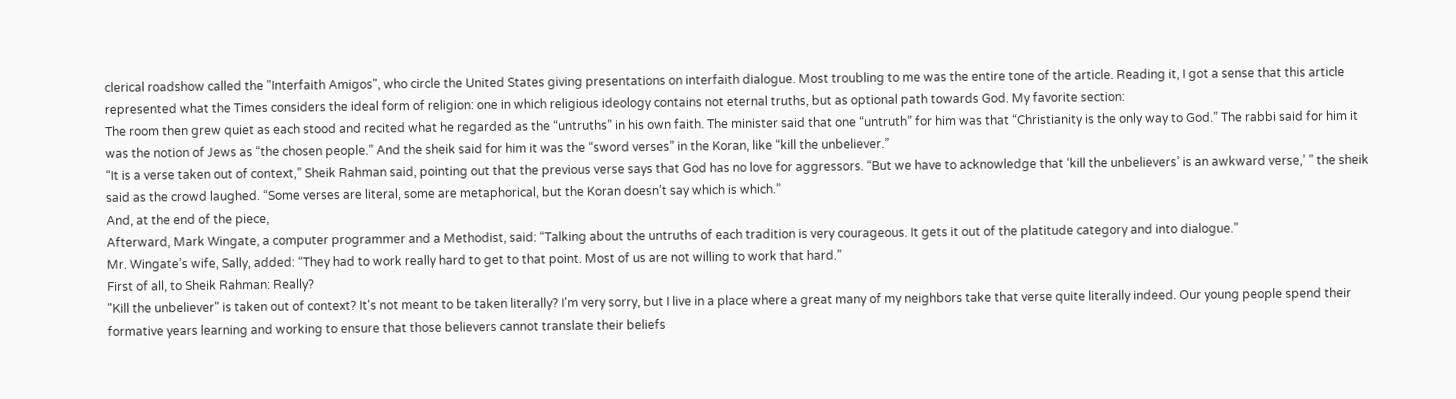clerical roadshow called the "Interfaith Amigos", who circle the United States giving presentations on interfaith dialogue. Most troubling to me was the entire tone of the article. Reading it, I got a sense that this article represented what the Times considers the ideal form of religion: one in which religious ideology contains not eternal truths, but as optional path towards God. My favorite section:
The room then grew quiet as each stood and recited what he regarded as the “untruths” in his own faith. The minister said that one “untruth” for him was that “Christianity is the only way to God.” The rabbi said for him it was the notion of Jews as “the chosen people.” And the sheik said for him it was the “sword verses” in the Koran, like “kill the unbeliever.”
“It is a verse taken out of context,” Sheik Rahman said, pointing out that the previous verse says that God has no love for aggressors. “But we have to acknowledge that ‘kill the unbelievers’ is an awkward verse,’ ” the sheik said as the crowd laughed. “Some verses are literal, some are metaphorical, but the Koran doesn’t say which is which.”
And, at the end of the piece,
Afterward, Mark Wingate, a computer programmer and a Methodist, said: “Talking about the untruths of each tradition is very courageous. It gets it out of the platitude category and into dialogue.”
Mr. Wingate’s wife, Sally, added: “They had to work really hard to get to that point. Most of us are not willing to work that hard.”
First of all, to Sheik Rahman: Really?
"Kill the unbeliever" is taken out of context? It's not meant to be taken literally? I'm very sorry, but I live in a place where a great many of my neighbors take that verse quite literally indeed. Our young people spend their formative years learning and working to ensure that those believers cannot translate their beliefs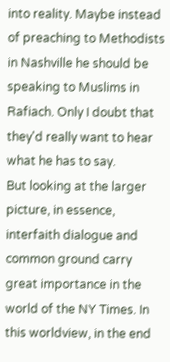into reality. Maybe instead of preaching to Methodists in Nashville he should be speaking to Muslims in Rafiach. Only I doubt that they'd really want to hear what he has to say.
But looking at the larger picture, in essence, interfaith dialogue and common ground carry great importance in the world of the NY Times. In this worldview, in the end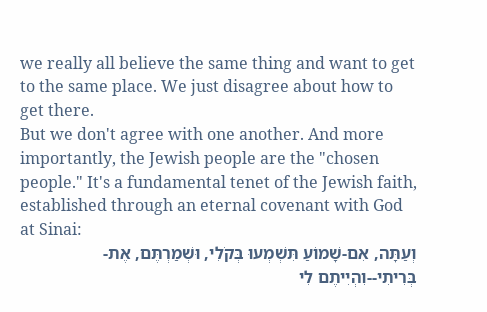we really all believe the same thing and want to get to the same place. We just disagree about how to get there.
But we don't agree with one another. And more importantly, the Jewish people are the "chosen people." It's a fundamental tenet of the Jewish faith, established through an eternal covenant with God at Sinai:
וְעַתָּה, אִם-שָׁמוֹעַ תִּשְׁמְעוּ בְּקֹלִי, וּשְׁמַרְתֶּם, אֶת-בְּרִיתִי--וִהְיִיתֶם לִי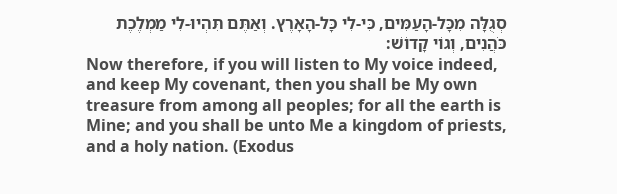סְגֻלָּה מִכָּל-הָעַמִּים, כִּי-לִי כָּל-הָאָרֶץ. וְאַתֶּם תִּהְיוּ-לִי מַמְלֶכֶת כֹּהֲנִים, וְגוֹי קָדוֹשׁ:
Now therefore, if you will listen to My voice indeed, and keep My covenant, then you shall be My own treasure from among all peoples; for all the earth is Mine; and you shall be unto Me a kingdom of priests, and a holy nation. (Exodus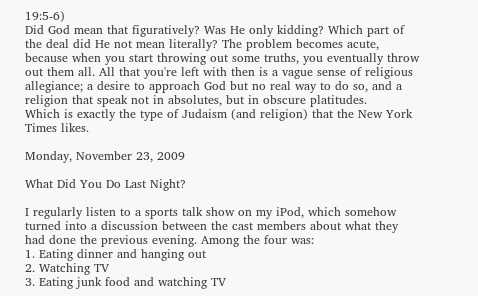19:5-6)
Did God mean that figuratively? Was He only kidding? Which part of the deal did He not mean literally? The problem becomes acute, because when you start throwing out some truths, you eventually throw out them all. All that you're left with then is a vague sense of religious allegiance; a desire to approach God but no real way to do so, and a religion that speak not in absolutes, but in obscure platitudes.
Which is exactly the type of Judaism (and religion) that the New York Times likes.

Monday, November 23, 2009

What Did You Do Last Night?

I regularly listen to a sports talk show on my iPod, which somehow turned into a discussion between the cast members about what they had done the previous evening. Among the four was:
1. Eating dinner and hanging out
2. Watching TV
3. Eating junk food and watching TV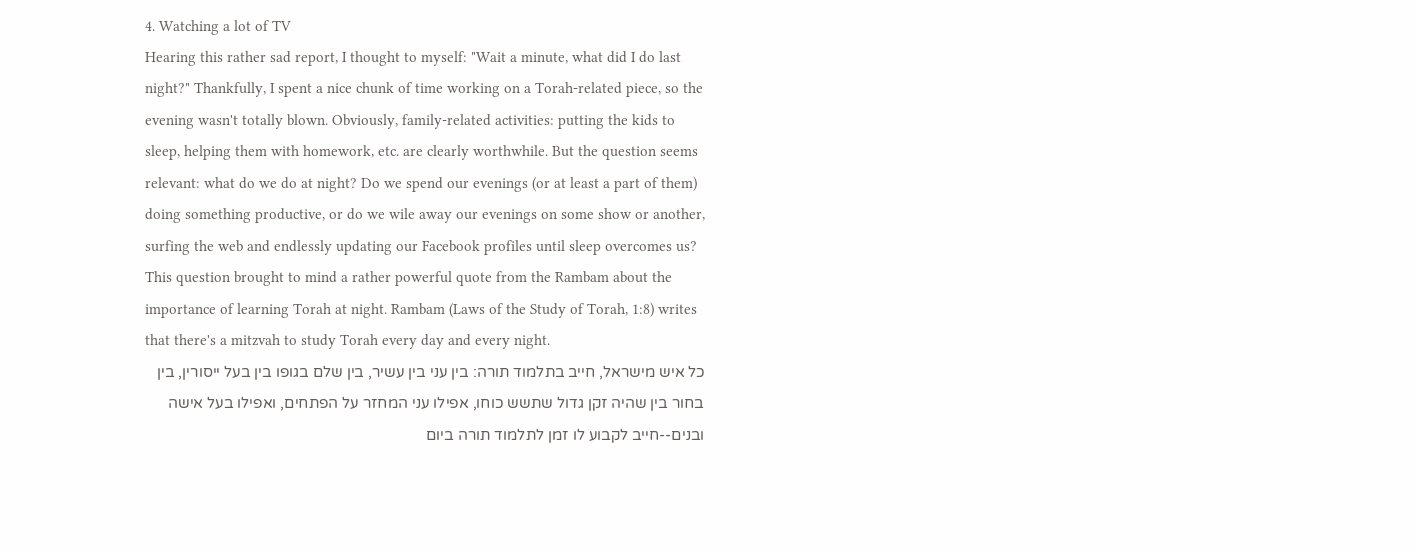4. Watching a lot of TV
Hearing this rather sad report, I thought to myself: "Wait a minute, what did I do last night?" Thankfully, I spent a nice chunk of time working on a Torah-related piece, so the evening wasn't totally blown. Obviously, family-related activities: putting the kids to sleep, helping them with homework, etc. are clearly worthwhile. But the question seems relevant: what do we do at night? Do we spend our evenings (or at least a part of them) doing something productive, or do we wile away our evenings on some show or another, surfing the web and endlessly updating our Facebook profiles until sleep overcomes us?
This question brought to mind a rather powerful quote from the Rambam about the importance of learning Torah at night. Rambam (Laws of the Study of Torah, 1:8) writes that there's a mitzvah to study Torah every day and every night.
כל איש מישראל, חייב בתלמוד תורה: בין עני בין עשיר, בין שלם בגופו בין בעל ייסורין, בין בחור בין שהיה זקן גדול שתשש כוחו, אפילו עני המחזר על הפתחים, ואפילו בעל אישה ובנים--חייב לקבוע לו זמן לתלמוד תורה ביום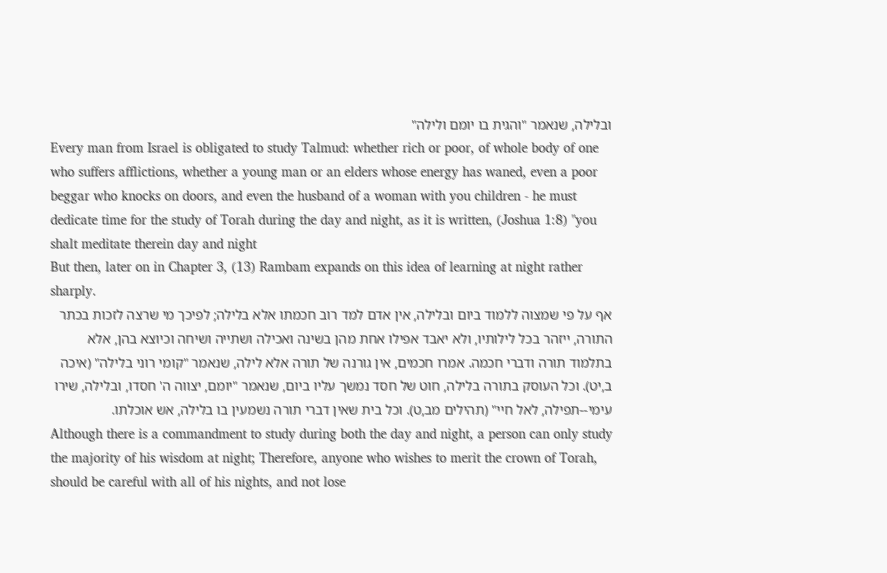ובלילה, שנאמר "והגית בו יומם ולילה"
Every man from Israel is obligated to study Talmud: whether rich or poor, of whole body of one who suffers afflictions, whether a young man or an elders whose energy has waned, even a poor beggar who knocks on doors, and even the husband of a woman with you children - he must dedicate time for the study of Torah during the day and night, as it is written, (Joshua 1:8) "you shalt meditate therein day and night
But then, later on in Chapter 3, (13) Rambam expands on this idea of learning at night rather sharply.
אף על פי שמצוה ללמוד ביום ובלילה, אין אדם למד רוב חכמתו אלא בלילה; לפיכך מי שרצה לזכות בכתר התורה, ייזהר בכל לילותיו, ולא יאבד אפילו אחת מהן בשינה ואכילה ושתייה ושיחה וכיוצא בהן, אלא בתלמוד תורה ודברי חכמה. אמרו חכמים, אין גורנה של תורה אלא לילה, שנאמר "קומי רוני בלילה" (איכה ב,יט). וכל העוסק בתורה בלילה, חוט של חסד נמשך עליו ביום, שנאמר "יומם, יצווה ה' חסדו, ובלילה, שירו עימי--תפילה, לאל חיי" (תהילים מב,ט). וכל בית שאין דברי תורה נשמעין בו בלילה, אש אוכלתו.
Although there is a commandment to study during both the day and night, a person can only study the majority of his wisdom at night; Therefore, anyone who wishes to merit the crown of Torah, should be careful with all of his nights, and not lose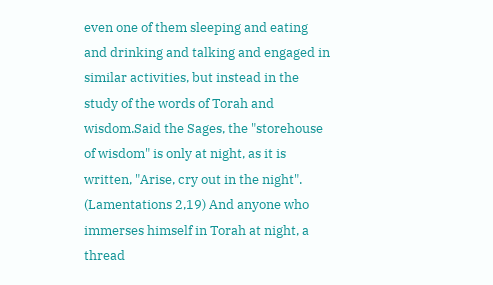even one of them sleeping and eating and drinking and talking and engaged in similar activities, but instead in the study of the words of Torah and wisdom.Said the Sages, the "storehouse of wisdom" is only at night, as it is written, "Arise, cry out in the night". (Lamentations 2,19) And anyone who immerses himself in Torah at night, a thread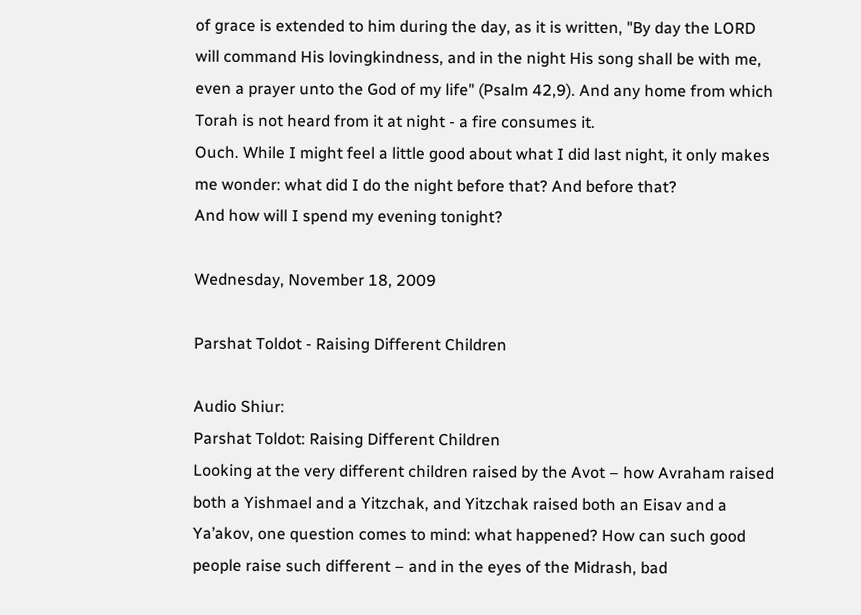of grace is extended to him during the day, as it is written, "By day the LORD will command His lovingkindness, and in the night His song shall be with me, even a prayer unto the God of my life" (Psalm 42,9). And any home from which Torah is not heard from it at night - a fire consumes it.
Ouch. While I might feel a little good about what I did last night, it only makes me wonder: what did I do the night before that? And before that?
And how will I spend my evening tonight?

Wednesday, November 18, 2009

Parshat Toldot - Raising Different Children

Audio Shiur:
Parshat Toldot: Raising Different Children
Looking at the very different children raised by the Avot – how Avraham raised both a Yishmael and a Yitzchak, and Yitzchak raised both an Eisav and a Ya’akov, one question comes to mind: what happened? How can such good people raise such different – and in the eyes of the Midrash, bad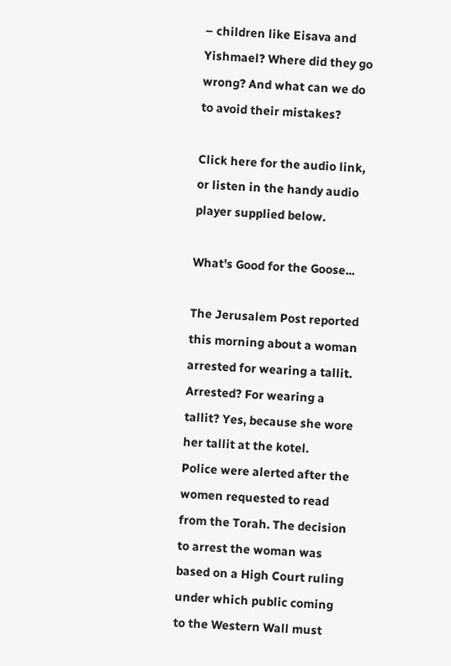– children like Eisava and Yishmael? Where did they go wrong? And what can we do to avoid their mistakes?

Click here for the audio link, or listen in the handy audio player supplied below.

What's Good for the Goose...

The Jerusalem Post reported this morning about a woman arrested for wearing a tallit. Arrested? For wearing a tallit? Yes, because she wore her tallit at the kotel.
Police were alerted after the women requested to read from the Torah. The decision to arrest the woman was based on a High Court ruling under which public coming to the Western Wall must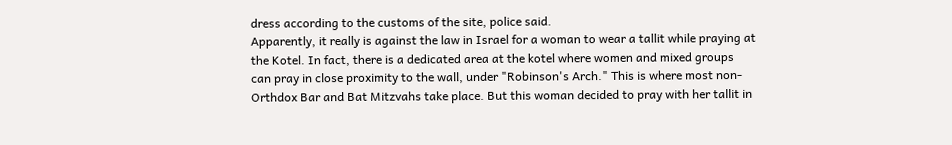dress according to the customs of the site, police said.
Apparently, it really is against the law in Israel for a woman to wear a tallit while praying at the Kotel. In fact, there is a dedicated area at the kotel where women and mixed groups can pray in close proximity to the wall, under "Robinson's Arch." This is where most non-Orthdox Bar and Bat Mitzvahs take place. But this woman decided to pray with her tallit in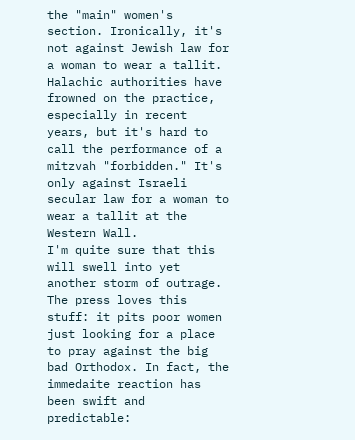the "main" women's section. Ironically, it's not against Jewish law for a woman to wear a tallit. Halachic authorities have frowned on the practice, especially in recent years, but it's hard to call the performance of a mitzvah "forbidden." It's only against Israeli secular law for a woman to wear a tallit at the Western Wall.
I'm quite sure that this will swell into yet another storm of outrage. The press loves this stuff: it pits poor women just looking for a place to pray against the big bad Orthodox. In fact, the immedaite reaction has been swift and predictable: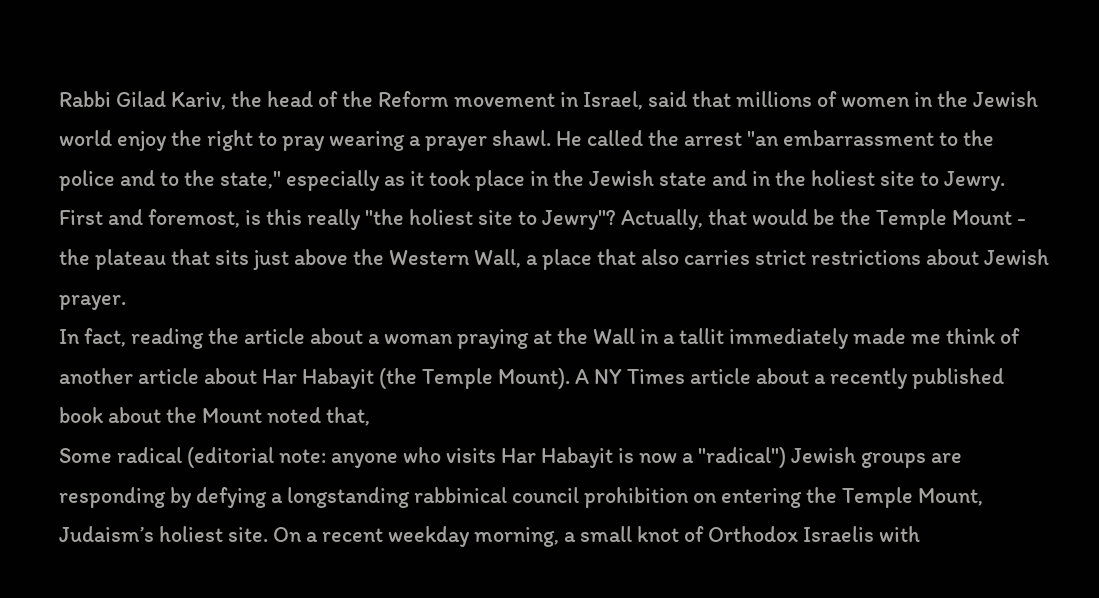Rabbi Gilad Kariv, the head of the Reform movement in Israel, said that millions of women in the Jewish world enjoy the right to pray wearing a prayer shawl. He called the arrest "an embarrassment to the police and to the state," especially as it took place in the Jewish state and in the holiest site to Jewry.
First and foremost, is this really "the holiest site to Jewry"? Actually, that would be the Temple Mount - the plateau that sits just above the Western Wall, a place that also carries strict restrictions about Jewish prayer.
In fact, reading the article about a woman praying at the Wall in a tallit immediately made me think of another article about Har Habayit (the Temple Mount). A NY Times article about a recently published book about the Mount noted that,
Some radical (editorial note: anyone who visits Har Habayit is now a "radical") Jewish groups are responding by defying a longstanding rabbinical council prohibition on entering the Temple Mount, Judaism’s holiest site. On a recent weekday morning, a small knot of Orthodox Israelis with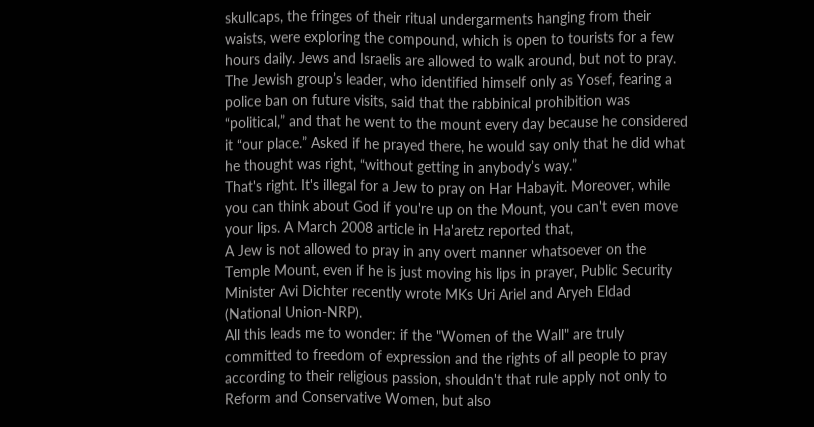skullcaps, the fringes of their ritual undergarments hanging from their waists, were exploring the compound, which is open to tourists for a few hours daily. Jews and Israelis are allowed to walk around, but not to pray.
The Jewish group’s leader, who identified himself only as Yosef, fearing a police ban on future visits, said that the rabbinical prohibition was “political,” and that he went to the mount every day because he considered it “our place.” Asked if he prayed there, he would say only that he did what he thought was right, “without getting in anybody’s way.”
That's right. It's illegal for a Jew to pray on Har Habayit. Moreover, while you can think about God if you're up on the Mount, you can't even move your lips. A March 2008 article in Ha'aretz reported that,
A Jew is not allowed to pray in any overt manner whatsoever on the Temple Mount, even if he is just moving his lips in prayer, Public Security Minister Avi Dichter recently wrote MKs Uri Ariel and Aryeh Eldad (National Union-NRP).
All this leads me to wonder: if the "Women of the Wall" are truly committed to freedom of expression and the rights of all people to pray according to their religious passion, shouldn't that rule apply not only to Reform and Conservative Women, but also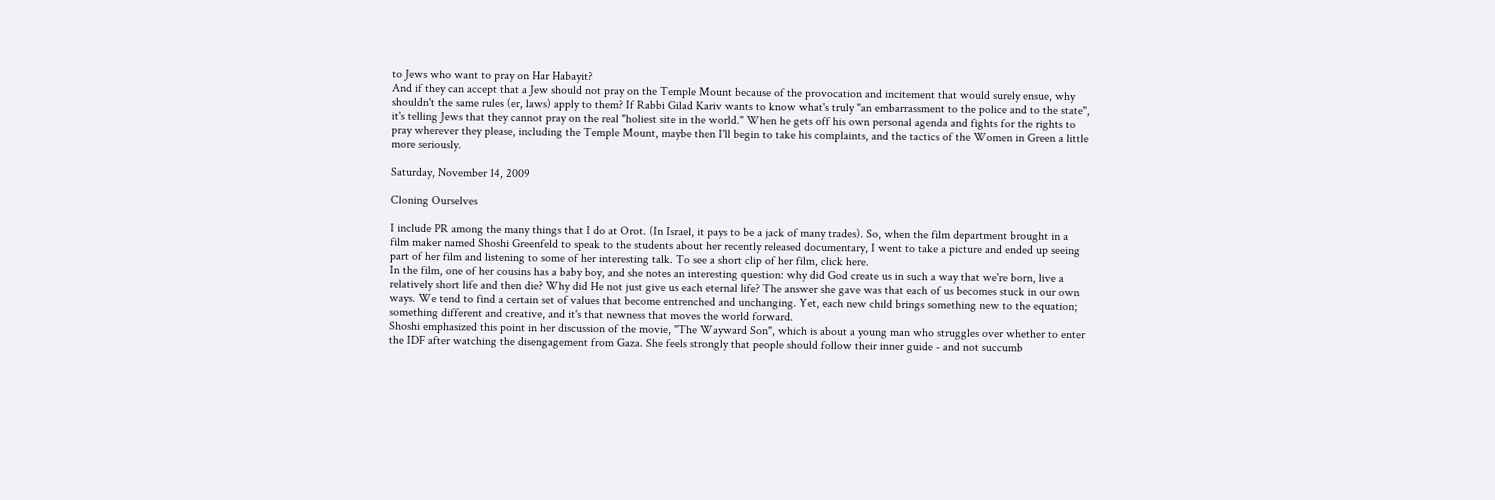to Jews who want to pray on Har Habayit?
And if they can accept that a Jew should not pray on the Temple Mount because of the provocation and incitement that would surely ensue, why shouldn't the same rules (er, laws) apply to them? If Rabbi Gilad Kariv wants to know what's truly "an embarrassment to the police and to the state", it's telling Jews that they cannot pray on the real "holiest site in the world." When he gets off his own personal agenda and fights for the rights to pray wherever they please, including the Temple Mount, maybe then I'll begin to take his complaints, and the tactics of the Women in Green a little more seriously.

Saturday, November 14, 2009

Cloning Ourselves

I include PR among the many things that I do at Orot. (In Israel, it pays to be a jack of many trades). So, when the film department brought in a film maker named Shoshi Greenfeld to speak to the students about her recently released documentary, I went to take a picture and ended up seeing part of her film and listening to some of her interesting talk. To see a short clip of her film, click here.
In the film, one of her cousins has a baby boy, and she notes an interesting question: why did God create us in such a way that we're born, live a relatively short life and then die? Why did He not just give us each eternal life? The answer she gave was that each of us becomes stuck in our own ways. We tend to find a certain set of values that become entrenched and unchanging. Yet, each new child brings something new to the equation; something different and creative, and it's that newness that moves the world forward.
Shoshi emphasized this point in her discussion of the movie, "The Wayward Son", which is about a young man who struggles over whether to enter the IDF after watching the disengagement from Gaza. She feels strongly that people should follow their inner guide - and not succumb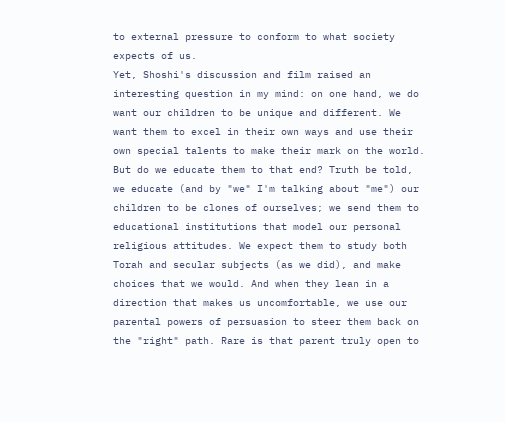to external pressure to conform to what society expects of us.
Yet, Shoshi's discussion and film raised an interesting question in my mind: on one hand, we do want our children to be unique and different. We want them to excel in their own ways and use their own special talents to make their mark on the world. But do we educate them to that end? Truth be told, we educate (and by "we" I'm talking about "me") our children to be clones of ourselves; we send them to educational institutions that model our personal religious attitudes. We expect them to study both Torah and secular subjects (as we did), and make choices that we would. And when they lean in a direction that makes us uncomfortable, we use our parental powers of persuasion to steer them back on the "right" path. Rare is that parent truly open to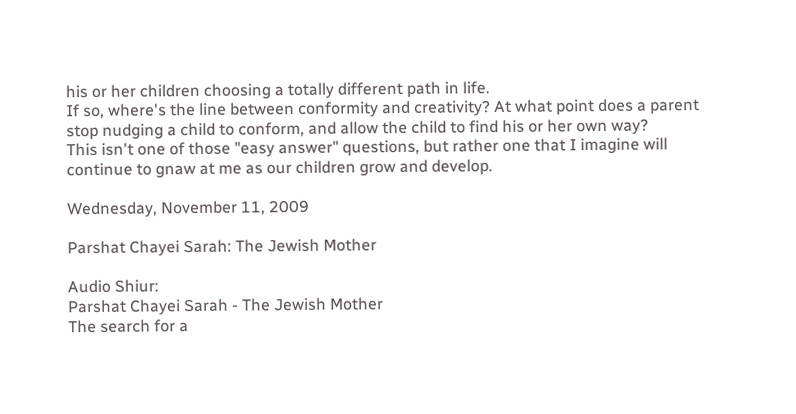his or her children choosing a totally different path in life.
If so, where's the line between conformity and creativity? At what point does a parent stop nudging a child to conform, and allow the child to find his or her own way?
This isn't one of those "easy answer" questions, but rather one that I imagine will continue to gnaw at me as our children grow and develop.

Wednesday, November 11, 2009

Parshat Chayei Sarah: The Jewish Mother

Audio Shiur:
Parshat Chayei Sarah - The Jewish Mother
The search for a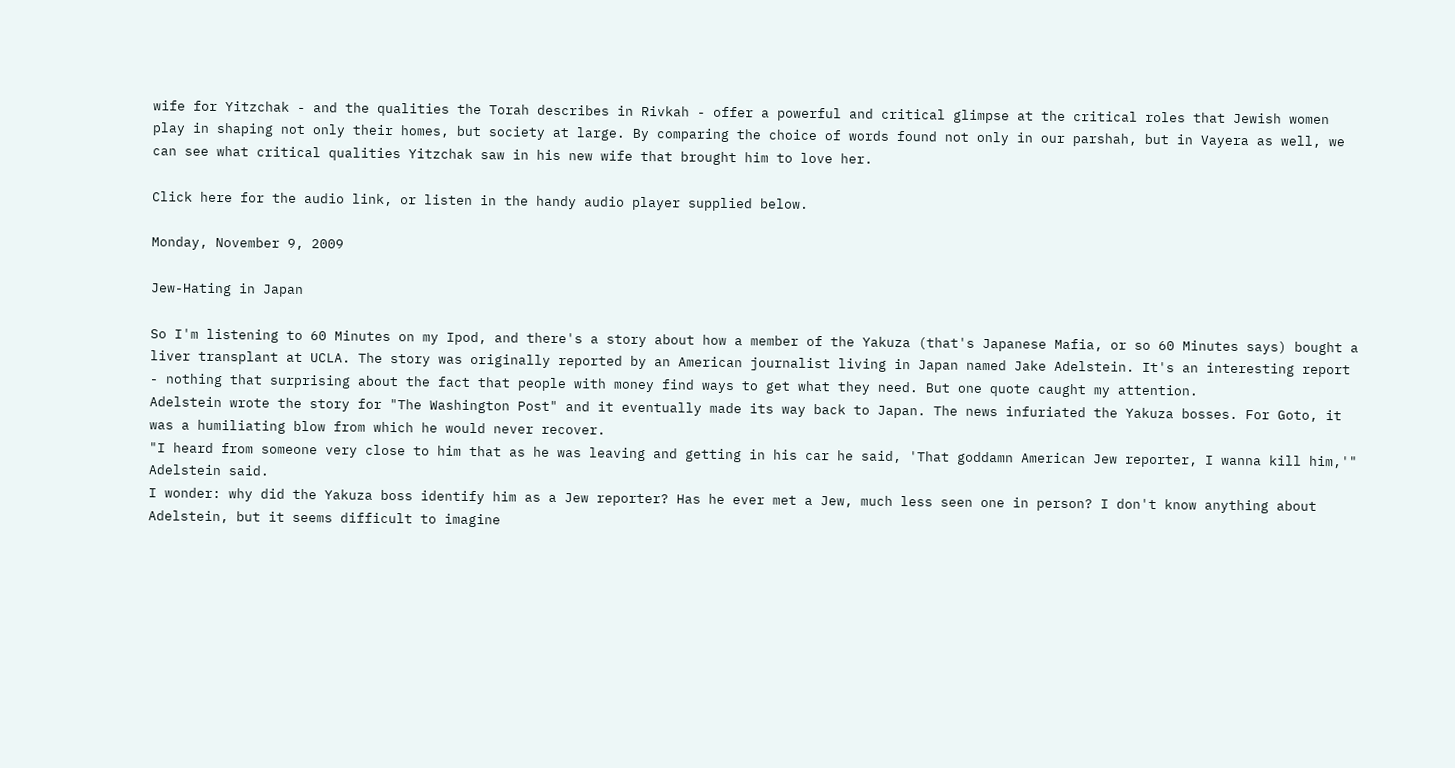wife for Yitzchak - and the qualities the Torah describes in Rivkah - offer a powerful and critical glimpse at the critical roles that Jewish women play in shaping not only their homes, but society at large. By comparing the choice of words found not only in our parshah, but in Vayera as well, we can see what critical qualities Yitzchak saw in his new wife that brought him to love her.

Click here for the audio link, or listen in the handy audio player supplied below.

Monday, November 9, 2009

Jew-Hating in Japan

So I'm listening to 60 Minutes on my Ipod, and there's a story about how a member of the Yakuza (that's Japanese Mafia, or so 60 Minutes says) bought a liver transplant at UCLA. The story was originally reported by an American journalist living in Japan named Jake Adelstein. It's an interesting report - nothing that surprising about the fact that people with money find ways to get what they need. But one quote caught my attention.
Adelstein wrote the story for "The Washington Post" and it eventually made its way back to Japan. The news infuriated the Yakuza bosses. For Goto, it was a humiliating blow from which he would never recover.
"I heard from someone very close to him that as he was leaving and getting in his car he said, 'That goddamn American Jew reporter, I wanna kill him,'" Adelstein said.
I wonder: why did the Yakuza boss identify him as a Jew reporter? Has he ever met a Jew, much less seen one in person? I don't know anything about Adelstein, but it seems difficult to imagine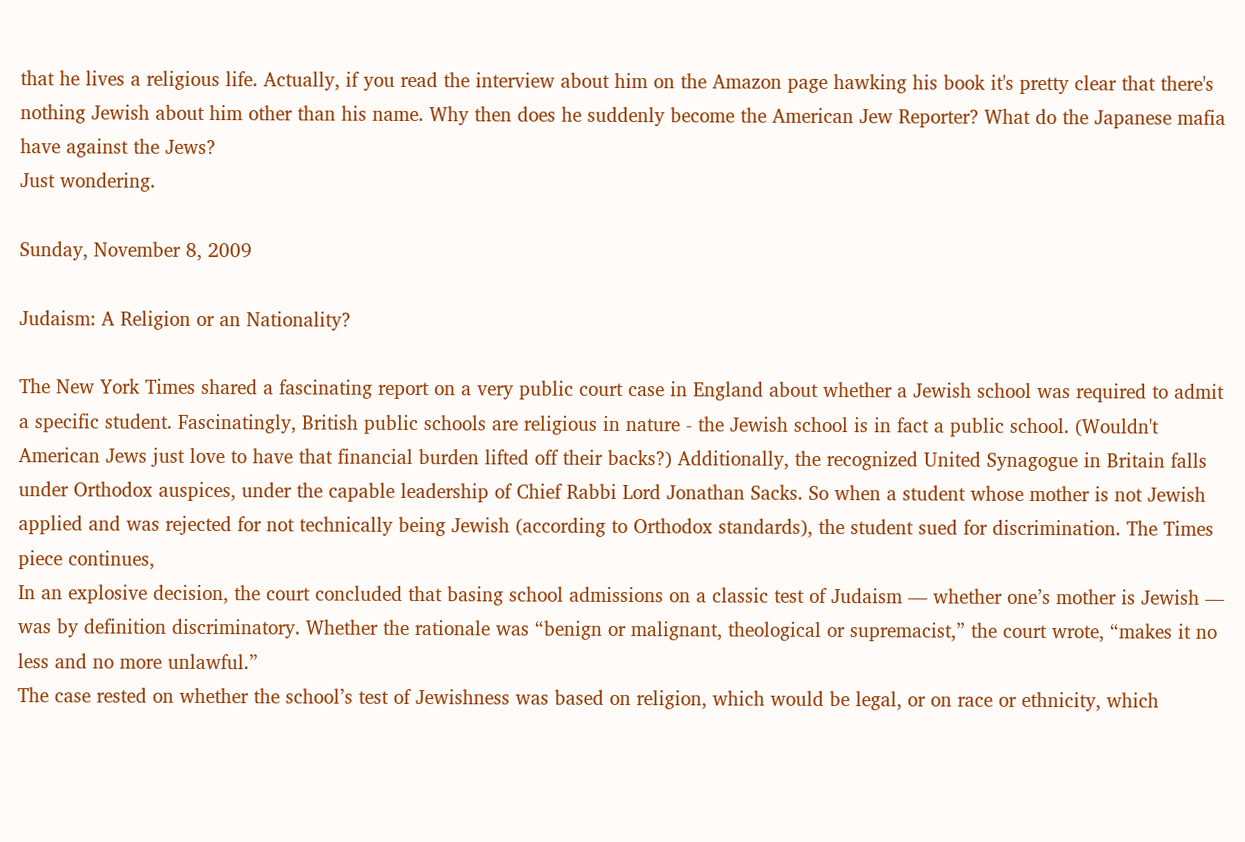that he lives a religious life. Actually, if you read the interview about him on the Amazon page hawking his book it's pretty clear that there's nothing Jewish about him other than his name. Why then does he suddenly become the American Jew Reporter? What do the Japanese mafia have against the Jews?
Just wondering.

Sunday, November 8, 2009

Judaism: A Religion or an Nationality?

The New York Times shared a fascinating report on a very public court case in England about whether a Jewish school was required to admit a specific student. Fascinatingly, British public schools are religious in nature - the Jewish school is in fact a public school. (Wouldn't American Jews just love to have that financial burden lifted off their backs?) Additionally, the recognized United Synagogue in Britain falls under Orthodox auspices, under the capable leadership of Chief Rabbi Lord Jonathan Sacks. So when a student whose mother is not Jewish applied and was rejected for not technically being Jewish (according to Orthodox standards), the student sued for discrimination. The Times piece continues,
In an explosive decision, the court concluded that basing school admissions on a classic test of Judaism — whether one’s mother is Jewish — was by definition discriminatory. Whether the rationale was “benign or malignant, theological or supremacist,” the court wrote, “makes it no less and no more unlawful.”
The case rested on whether the school’s test of Jewishness was based on religion, which would be legal, or on race or ethnicity, which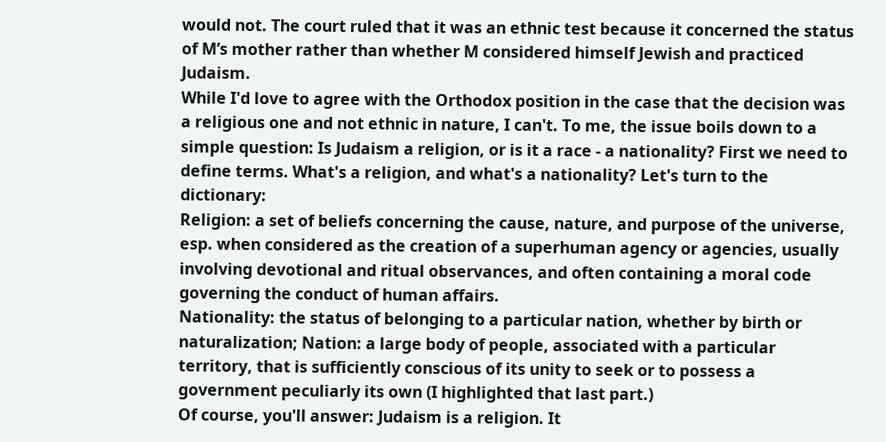would not. The court ruled that it was an ethnic test because it concerned the status of M’s mother rather than whether M considered himself Jewish and practiced Judaism.
While I'd love to agree with the Orthodox position in the case that the decision was a religious one and not ethnic in nature, I can't. To me, the issue boils down to a simple question: Is Judaism a religion, or is it a race - a nationality? First we need to define terms. What's a religion, and what's a nationality? Let's turn to the dictionary:
Religion: a set of beliefs concerning the cause, nature, and purpose of the universe, esp. when considered as the creation of a superhuman agency or agencies, usually involving devotional and ritual observances, and often containing a moral code governing the conduct of human affairs.
Nationality: the status of belonging to a particular nation, whether by birth or naturalization; Nation: a large body of people, associated with a particular territory, that is sufficiently conscious of its unity to seek or to possess a government peculiarly its own (I highlighted that last part.)
Of course, you'll answer: Judaism is a religion. It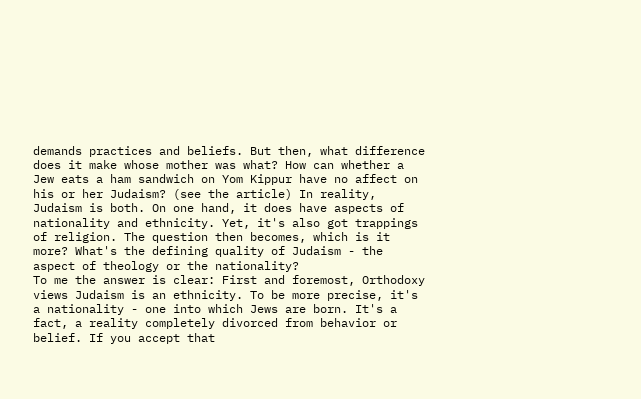demands practices and beliefs. But then, what difference does it make whose mother was what? How can whether a Jew eats a ham sandwich on Yom Kippur have no affect on his or her Judaism? (see the article) In reality, Judaism is both. On one hand, it does have aspects of nationality and ethnicity. Yet, it's also got trappings of religion. The question then becomes, which is it more? What's the defining quality of Judaism - the aspect of theology or the nationality?
To me the answer is clear: First and foremost, Orthodoxy views Judaism is an ethnicity. To be more precise, it's a nationality - one into which Jews are born. It's a fact, a reality completely divorced from behavior or belief. If you accept that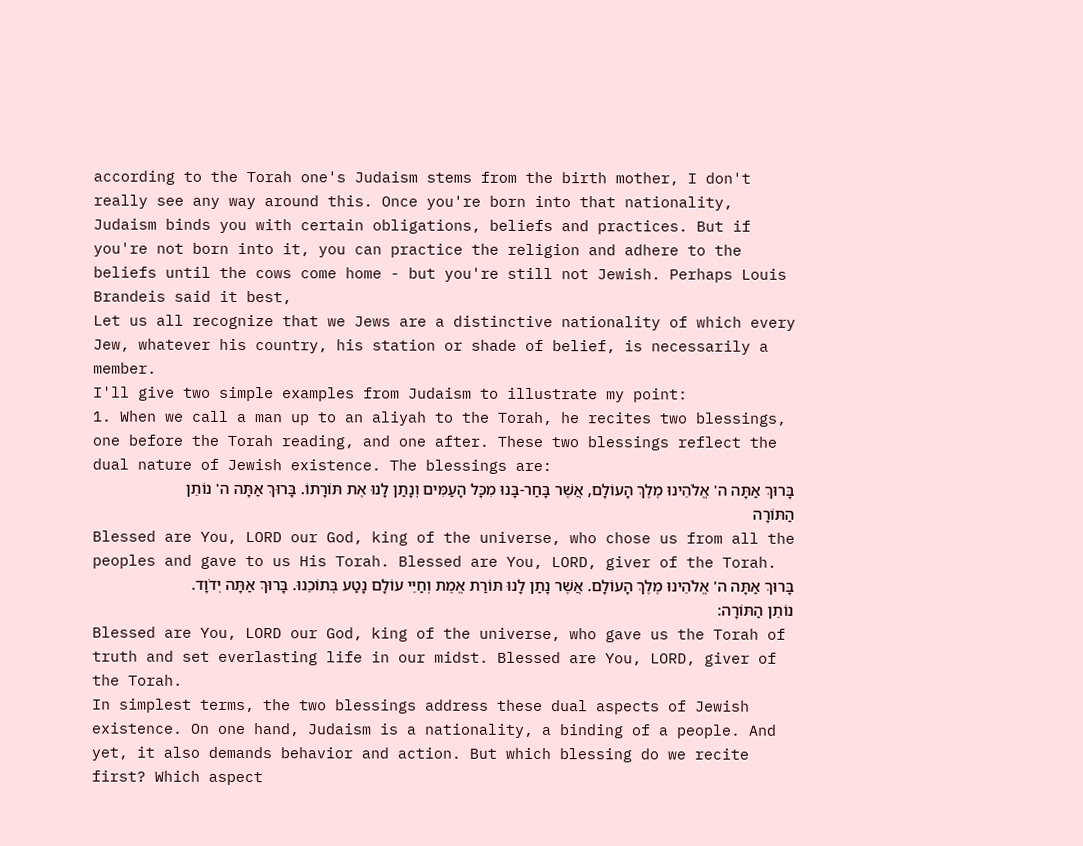according to the Torah one's Judaism stems from the birth mother, I don't really see any way around this. Once you're born into that nationality, Judaism binds you with certain obligations, beliefs and practices. But if you're not born into it, you can practice the religion and adhere to the beliefs until the cows come home - but you're still not Jewish. Perhaps Louis Brandeis said it best,
Let us all recognize that we Jews are a distinctive nationality of which every Jew, whatever his country, his station or shade of belief, is necessarily a member.
I'll give two simple examples from Judaism to illustrate my point:
1. When we call a man up to an aliyah to the Torah, he recites two blessings, one before the Torah reading, and one after. These two blessings reflect the dual nature of Jewish existence. The blessings are:
בָּרוּךְ אַתָּה ה' אֱלֹהֵינוּ מֶלֶךְ הָעוֹלָם, אֲשֶׁר בָּחַר-בָּנוּ מִכָּל הָעַמִּים וְנָתַן לָנוּ אֶת תּוֹרָתוֹ. בָּרוּךְ אַתָּה ה' נוֹתֵן הַתּוֹרָה
Blessed are You, LORD our God, king of the universe, who chose us from all the peoples and gave to us His Torah. Blessed are You, LORD, giver of the Torah.
בָּרוּךְ אַתָּה ה' אֱלֹהֵינוּ מֶלֶךְ הָעוֹלָם. אֲשֶׁר נָתַן לָנוּ תּוֹרַת אֱמֶת וְחַיֵּי עוֹלָם נָטַע בְּתוֹכֵנוּ. בָּרוּךְ אַתָּה יְדֹוָד. נוֹתֵן הַתּוֹרָה:
Blessed are You, LORD our God, king of the universe, who gave us the Torah of truth and set everlasting life in our midst. Blessed are You, LORD, giver of the Torah.
In simplest terms, the two blessings address these dual aspects of Jewish existence. On one hand, Judaism is a nationality, a binding of a people. And yet, it also demands behavior and action. But which blessing do we recite first? Which aspect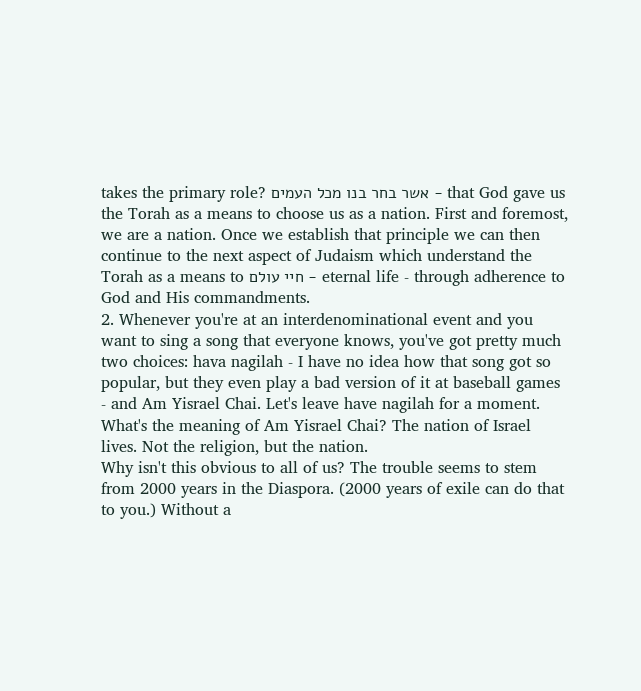takes the primary role? אשר בחר בנו מכל העמים - that God gave us the Torah as a means to choose us as a nation. First and foremost, we are a nation. Once we establish that principle we can then continue to the next aspect of Judaism which understand the Torah as a means to חיי עולם - eternal life - through adherence to God and His commandments.
2. Whenever you're at an interdenominational event and you want to sing a song that everyone knows, you've got pretty much two choices: hava nagilah - I have no idea how that song got so popular, but they even play a bad version of it at baseball games - and Am Yisrael Chai. Let's leave have nagilah for a moment. What's the meaning of Am Yisrael Chai? The nation of Israel lives. Not the religion, but the nation.
Why isn't this obvious to all of us? The trouble seems to stem from 2000 years in the Diaspora. (2000 years of exile can do that to you.) Without a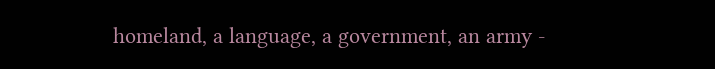homeland, a language, a government, an army -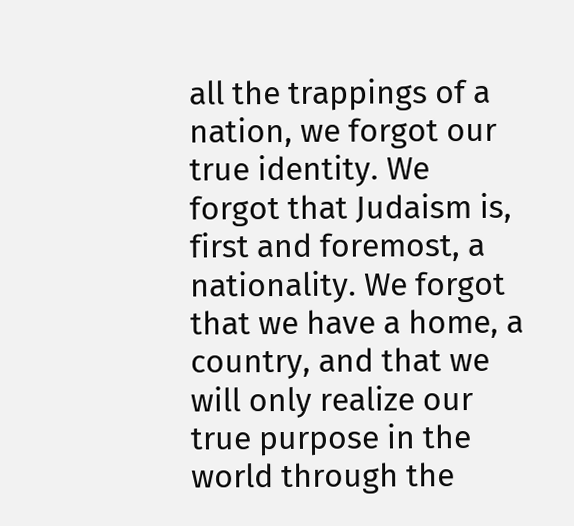all the trappings of a nation, we forgot our true identity. We forgot that Judaism is, first and foremost, a nationality. We forgot that we have a home, a country, and that we will only realize our true purpose in the world through the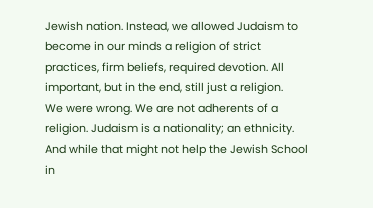Jewish nation. Instead, we allowed Judaism to become in our minds a religion of strict practices, firm beliefs, required devotion. All important, but in the end, still just a religion.
We were wrong. We are not adherents of a religion. Judaism is a nationality; an ethnicity. And while that might not help the Jewish School in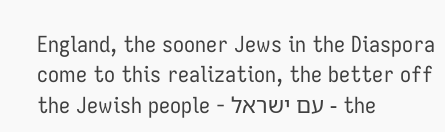England, the sooner Jews in the Diaspora come to this realization, the better off the Jewish people - עם ישראל - the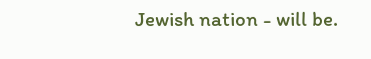Jewish nation - will be.